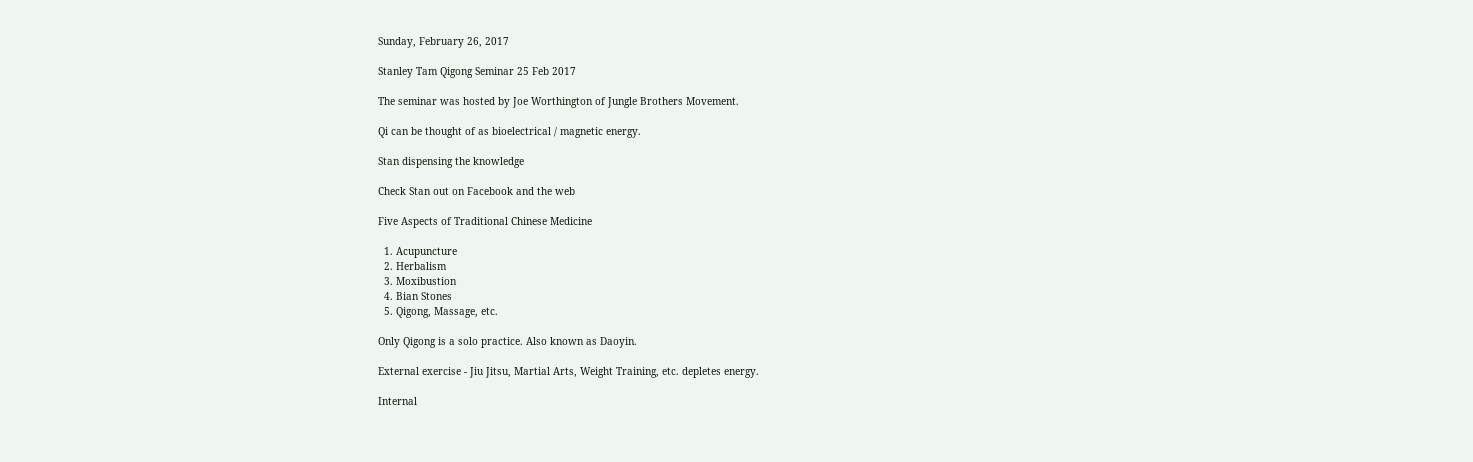Sunday, February 26, 2017

Stanley Tam Qigong Seminar 25 Feb 2017

The seminar was hosted by Joe Worthington of Jungle Brothers Movement.

Qi can be thought of as bioelectrical / magnetic energy.

Stan dispensing the knowledge

Check Stan out on Facebook and the web

Five Aspects of Traditional Chinese Medicine

  1. Acupuncture
  2. Herbalism
  3. Moxibustion
  4. Bian Stones
  5. Qigong, Massage, etc.

Only Qigong is a solo practice. Also known as Daoyin.

External exercise - Jiu Jitsu, Martial Arts, Weight Training, etc. depletes energy.

Internal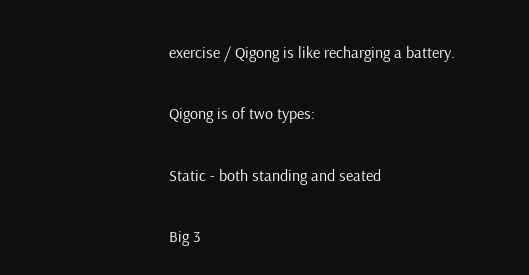exercise / Qigong is like recharging a battery.

Qigong is of two types:

Static - both standing and seated

Big 3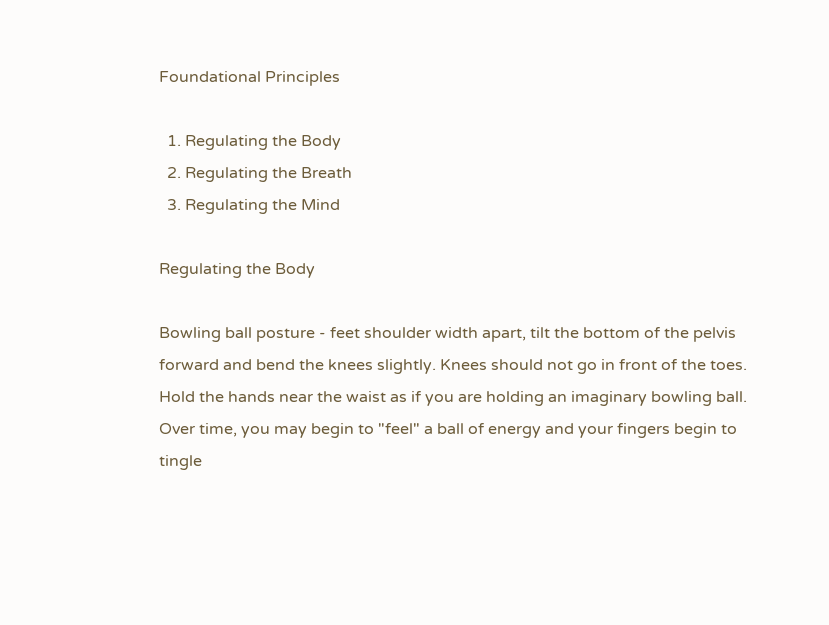Foundational Principles

  1. Regulating the Body
  2. Regulating the Breath
  3. Regulating the Mind

Regulating the Body

Bowling ball posture - feet shoulder width apart, tilt the bottom of the pelvis forward and bend the knees slightly. Knees should not go in front of the toes. Hold the hands near the waist as if you are holding an imaginary bowling ball. Over time, you may begin to "feel" a ball of energy and your fingers begin to tingle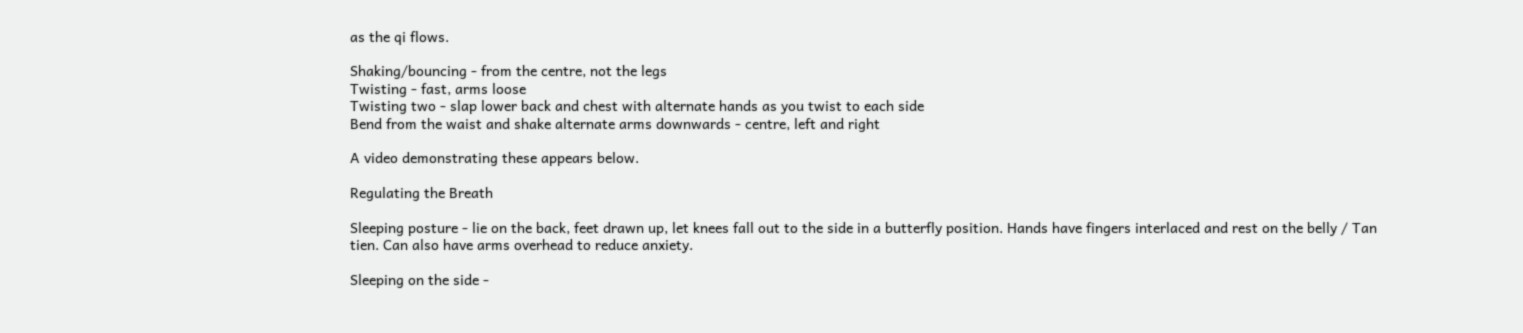as the qi flows.

Shaking/bouncing - from the centre, not the legs
Twisting - fast, arms loose
Twisting two - slap lower back and chest with alternate hands as you twist to each side
Bend from the waist and shake alternate arms downwards - centre, left and right

A video demonstrating these appears below.

Regulating the Breath

Sleeping posture - lie on the back, feet drawn up, let knees fall out to the side in a butterfly position. Hands have fingers interlaced and rest on the belly / Tan tien. Can also have arms overhead to reduce anxiety.

Sleeping on the side -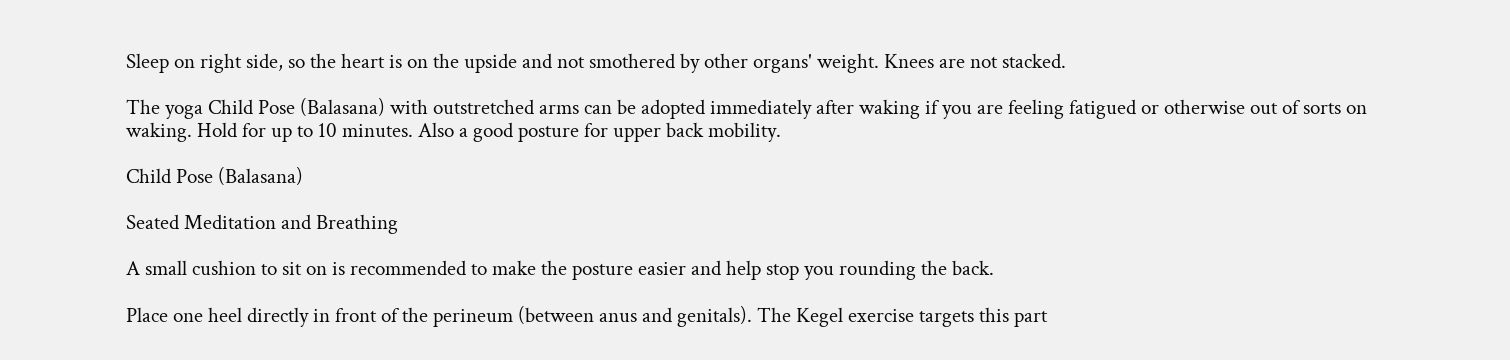Sleep on right side, so the heart is on the upside and not smothered by other organs' weight. Knees are not stacked.

The yoga Child Pose (Balasana) with outstretched arms can be adopted immediately after waking if you are feeling fatigued or otherwise out of sorts on waking. Hold for up to 10 minutes. Also a good posture for upper back mobility.

Child Pose (Balasana)

Seated Meditation and Breathing

A small cushion to sit on is recommended to make the posture easier and help stop you rounding the back.

Place one heel directly in front of the perineum (between anus and genitals). The Kegel exercise targets this part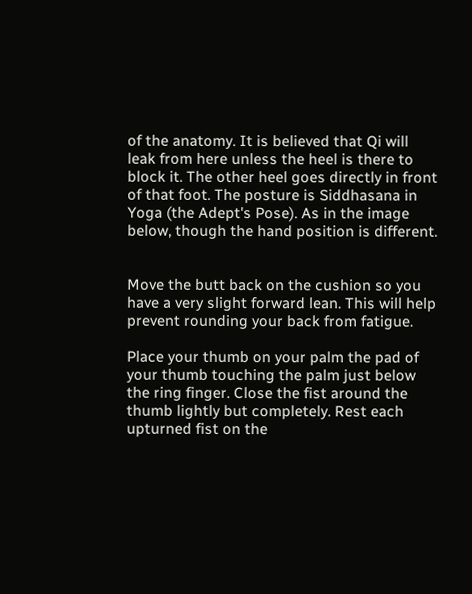of the anatomy. It is believed that Qi will leak from here unless the heel is there to block it. The other heel goes directly in front of that foot. The posture is Siddhasana in Yoga (the Adept's Pose). As in the image below, though the hand position is different.


Move the butt back on the cushion so you have a very slight forward lean. This will help prevent rounding your back from fatigue.

Place your thumb on your palm the pad of your thumb touching the palm just below the ring finger. Close the fist around the thumb lightly but completely. Rest each upturned fist on the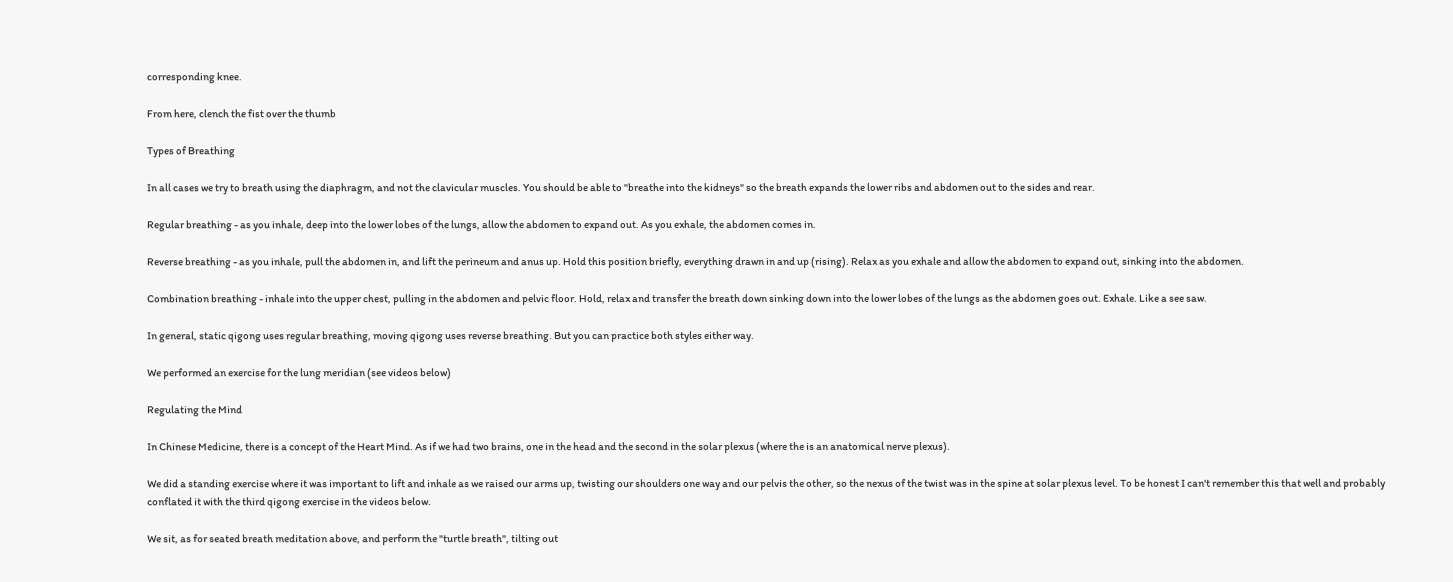corresponding knee.

From here, clench the fist over the thumb

Types of Breathing

In all cases we try to breath using the diaphragm, and not the clavicular muscles. You should be able to "breathe into the kidneys" so the breath expands the lower ribs and abdomen out to the sides and rear.

Regular breathing - as you inhale, deep into the lower lobes of the lungs, allow the abdomen to expand out. As you exhale, the abdomen comes in.

Reverse breathing - as you inhale, pull the abdomen in, and lift the perineum and anus up. Hold this position briefly, everything drawn in and up (rising). Relax as you exhale and allow the abdomen to expand out, sinking into the abdomen.

Combination breathing - inhale into the upper chest, pulling in the abdomen and pelvic floor. Hold, relax and transfer the breath down sinking down into the lower lobes of the lungs as the abdomen goes out. Exhale. Like a see saw.

In general, static qigong uses regular breathing, moving qigong uses reverse breathing. But you can practice both styles either way.

We performed an exercise for the lung meridian (see videos below)

Regulating the Mind

In Chinese Medicine, there is a concept of the Heart Mind. As if we had two brains, one in the head and the second in the solar plexus (where the is an anatomical nerve plexus).

We did a standing exercise where it was important to lift and inhale as we raised our arms up, twisting our shoulders one way and our pelvis the other, so the nexus of the twist was in the spine at solar plexus level. To be honest I can't remember this that well and probably conflated it with the third qigong exercise in the videos below.

We sit, as for seated breath meditation above, and perform the "turtle breath", tilting out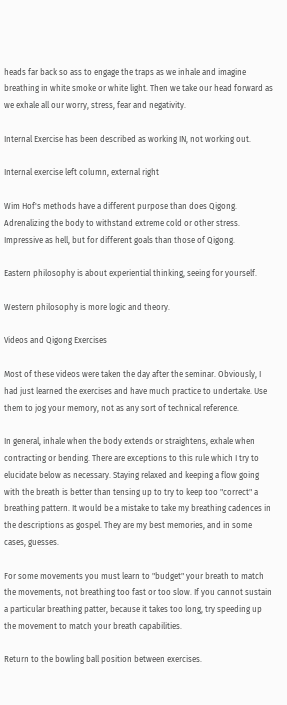heads far back so ass to engage the traps as we inhale and imagine breathing in white smoke or white light. Then we take our head forward as we exhale all our worry, stress, fear and negativity.

Internal Exercise has been described as working IN, not working out.

Internal exercise left column, external right

Wim Hof's methods have a different purpose than does Qigong. Adrenalizing the body to withstand extreme cold or other stress. Impressive as hell, but for different goals than those of Qigong.

Eastern philosophy is about experiential thinking, seeing for yourself.

Western philosophy is more logic and theory.

Videos and Qigong Exercises

Most of these videos were taken the day after the seminar. Obviously, I had just learned the exercises and have much practice to undertake. Use them to jog your memory, not as any sort of technical reference.

In general, inhale when the body extends or straightens, exhale when contracting or bending. There are exceptions to this rule which I try to elucidate below as necessary. Staying relaxed and keeping a flow going with the breath is better than tensing up to try to keep too "correct" a breathing pattern. It would be a mistake to take my breathing cadences in the descriptions as gospel. They are my best memories, and in some cases, guesses.

For some movements you must learn to "budget" your breath to match the movements, not breathing too fast or too slow. If you cannot sustain a particular breathing patter, because it takes too long, try speeding up the movement to match your breath capabilities.

Return to the bowling ball position between exercises.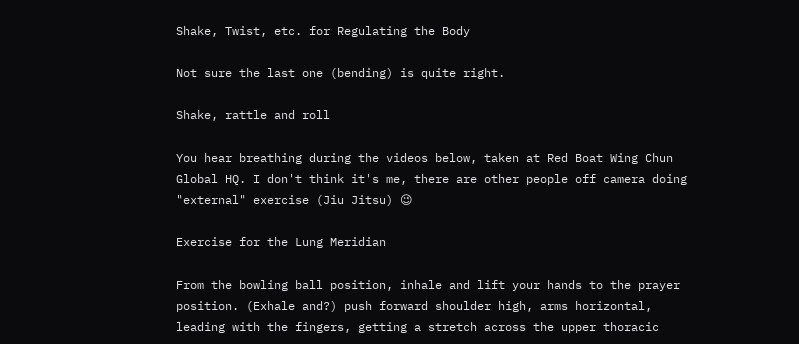Shake, Twist, etc. for Regulating the Body

Not sure the last one (bending) is quite right.

Shake, rattle and roll

You hear breathing during the videos below, taken at Red Boat Wing Chun Global HQ. I don't think it's me, there are other people off camera doing "external" exercise (Jiu Jitsu) 😉

Exercise for the Lung Meridian

From the bowling ball position, inhale and lift your hands to the prayer position. (Exhale and?) push forward shoulder high, arms horizontal, leading with the fingers, getting a stretch across the upper thoracic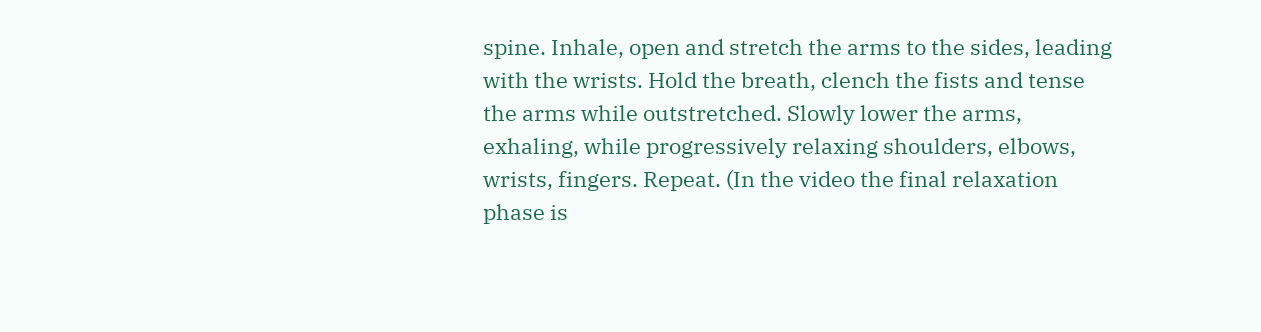spine. Inhale, open and stretch the arms to the sides, leading with the wrists. Hold the breath, clench the fists and tense the arms while outstretched. Slowly lower the arms, exhaling, while progressively relaxing shoulders, elbows, wrists, fingers. Repeat. (In the video the final relaxation phase is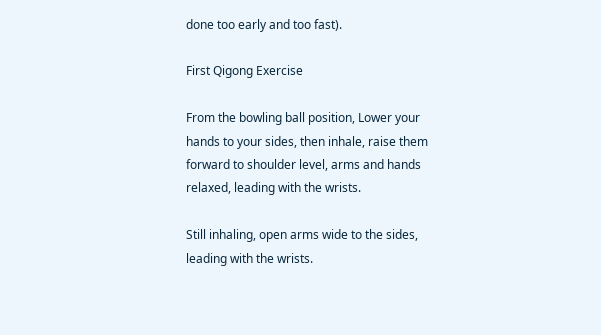done too early and too fast).

First Qigong Exercise

From the bowling ball position, Lower your hands to your sides, then inhale, raise them forward to shoulder level, arms and hands relaxed, leading with the wrists.

Still inhaling, open arms wide to the sides, leading with the wrists.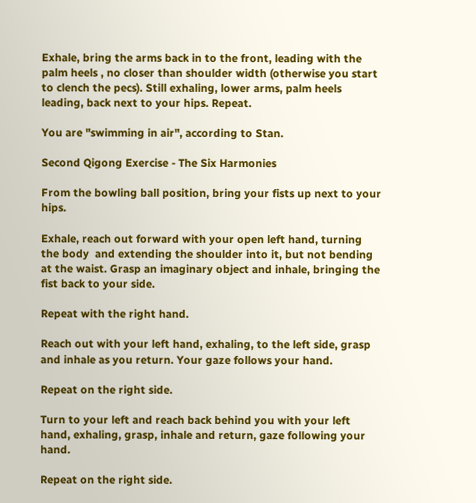Exhale, bring the arms back in to the front, leading with the palm heels , no closer than shoulder width (otherwise you start to clench the pecs). Still exhaling, lower arms, palm heels leading, back next to your hips. Repeat.

You are "swimming in air", according to Stan.

Second Qigong Exercise - The Six Harmonies

From the bowling ball position, bring your fists up next to your hips.

Exhale, reach out forward with your open left hand, turning the body  and extending the shoulder into it, but not bending at the waist. Grasp an imaginary object and inhale, bringing the fist back to your side.

Repeat with the right hand.

Reach out with your left hand, exhaling, to the left side, grasp and inhale as you return. Your gaze follows your hand.

Repeat on the right side.

Turn to your left and reach back behind you with your left hand, exhaling, grasp, inhale and return, gaze following your hand.

Repeat on the right side.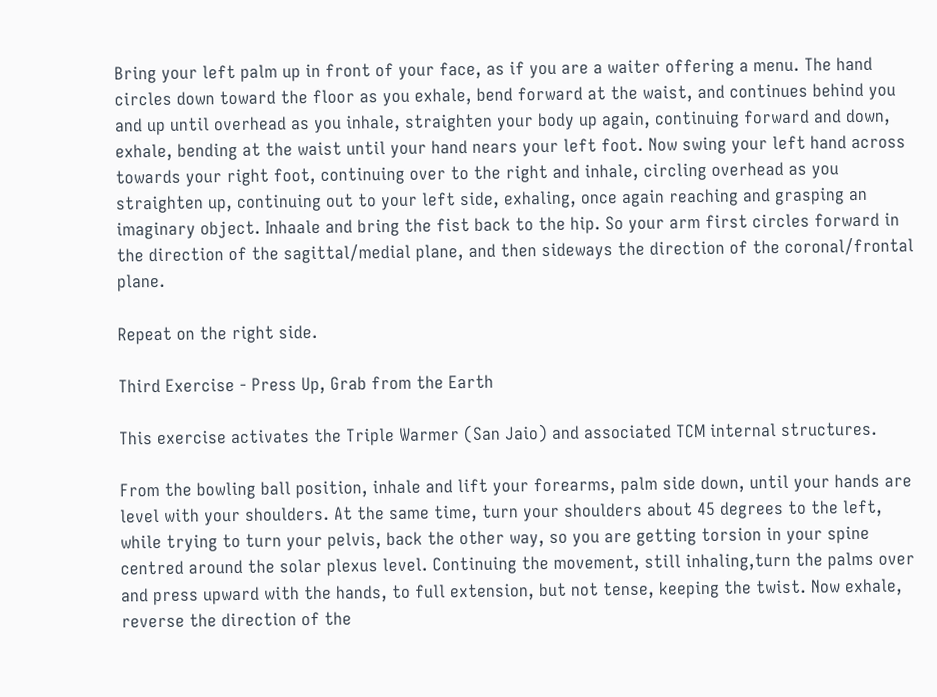Bring your left palm up in front of your face, as if you are a waiter offering a menu. The hand circles down toward the floor as you exhale, bend forward at the waist, and continues behind you and up until overhead as you inhale, straighten your body up again, continuing forward and down, exhale, bending at the waist until your hand nears your left foot. Now swing your left hand across towards your right foot, continuing over to the right and inhale, circling overhead as you straighten up, continuing out to your left side, exhaling, once again reaching and grasping an imaginary object. Inhaale and bring the fist back to the hip. So your arm first circles forward in the direction of the sagittal/medial plane, and then sideways the direction of the coronal/frontal plane.

Repeat on the right side.

Third Exercise - Press Up, Grab from the Earth

This exercise activates the Triple Warmer (San Jaio) and associated TCM internal structures.

From the bowling ball position, inhale and lift your forearms, palm side down, until your hands are level with your shoulders. At the same time, turn your shoulders about 45 degrees to the left, while trying to turn your pelvis, back the other way, so you are getting torsion in your spine centred around the solar plexus level. Continuing the movement, still inhaling,turn the palms over and press upward with the hands, to full extension, but not tense, keeping the twist. Now exhale, reverse the direction of the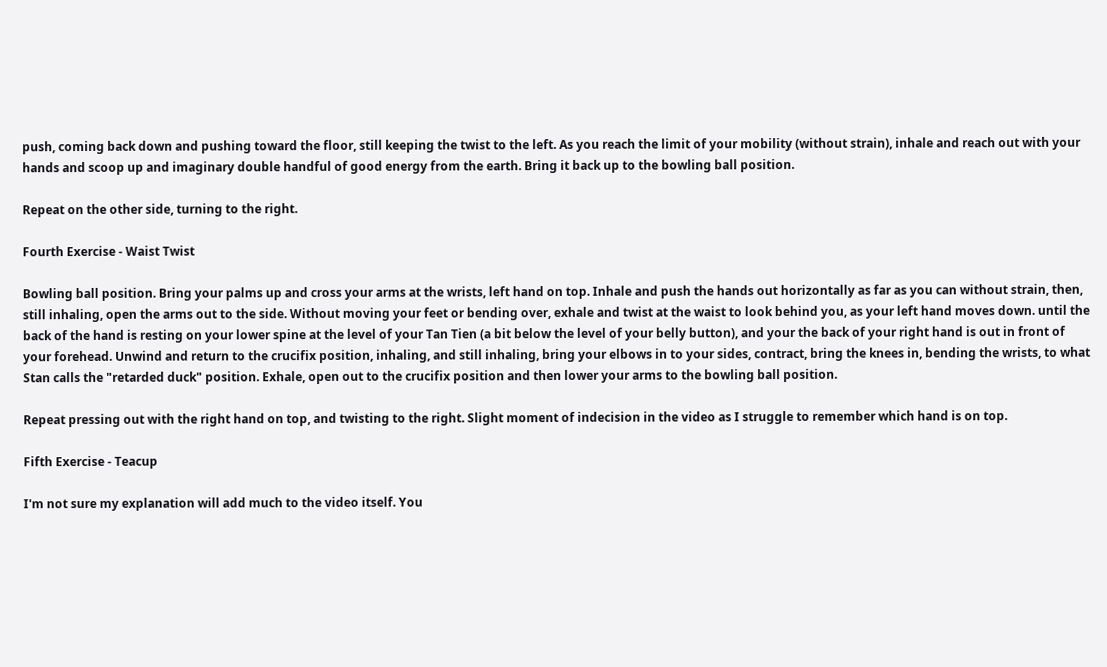push, coming back down and pushing toward the floor, still keeping the twist to the left. As you reach the limit of your mobility (without strain), inhale and reach out with your hands and scoop up and imaginary double handful of good energy from the earth. Bring it back up to the bowling ball position.

Repeat on the other side, turning to the right.

Fourth Exercise - Waist Twist

Bowling ball position. Bring your palms up and cross your arms at the wrists, left hand on top. Inhale and push the hands out horizontally as far as you can without strain, then, still inhaling, open the arms out to the side. Without moving your feet or bending over, exhale and twist at the waist to look behind you, as your left hand moves down. until the back of the hand is resting on your lower spine at the level of your Tan Tien (a bit below the level of your belly button), and your the back of your right hand is out in front of your forehead. Unwind and return to the crucifix position, inhaling, and still inhaling, bring your elbows in to your sides, contract, bring the knees in, bending the wrists, to what Stan calls the "retarded duck" position. Exhale, open out to the crucifix position and then lower your arms to the bowling ball position.

Repeat pressing out with the right hand on top, and twisting to the right. Slight moment of indecision in the video as I struggle to remember which hand is on top.

Fifth Exercise - Teacup

I'm not sure my explanation will add much to the video itself. You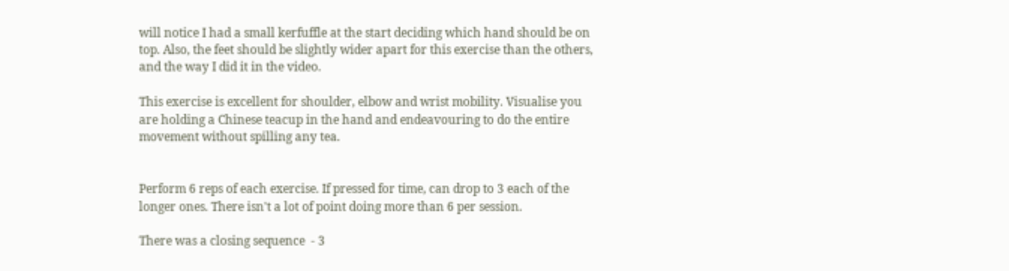will notice I had a small kerfuffle at the start deciding which hand should be on top. Also, the feet should be slightly wider apart for this exercise than the others, and the way I did it in the video.

This exercise is excellent for shoulder, elbow and wrist mobility. Visualise you are holding a Chinese teacup in the hand and endeavouring to do the entire movement without spilling any tea.


Perform 6 reps of each exercise. If pressed for time, can drop to 3 each of the longer ones. There isn't a lot of point doing more than 6 per session.

There was a closing sequence  - 3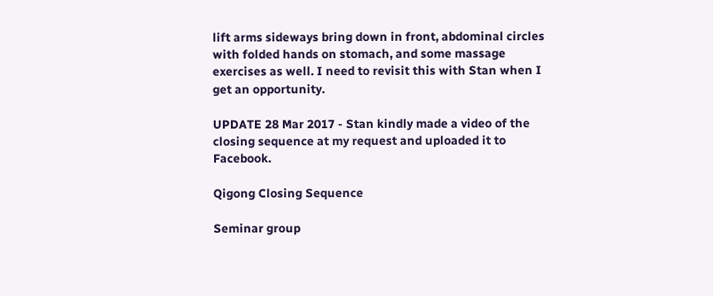lift arms sideways bring down in front, abdominal circles with folded hands on stomach, and some massage exercises as well. I need to revisit this with Stan when I get an opportunity.

UPDATE 28 Mar 2017 - Stan kindly made a video of the closing sequence at my request and uploaded it to Facebook.

Qigong Closing Sequence

Seminar group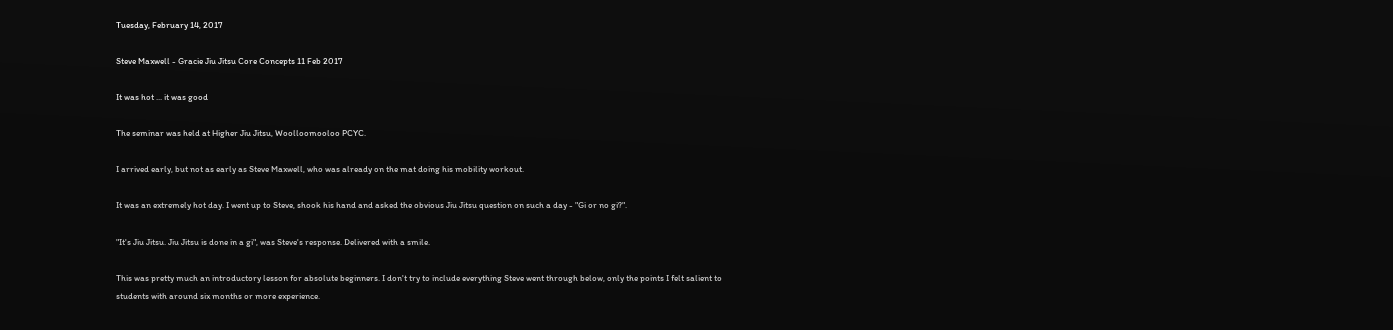Tuesday, February 14, 2017

Steve Maxwell - Gracie Jiu Jitsu Core Concepts 11 Feb 2017

It was hot ... it was good

The seminar was held at Higher Jiu Jitsu, Woolloomooloo PCYC.

I arrived early, but not as early as Steve Maxwell, who was already on the mat doing his mobility workout.

It was an extremely hot day. I went up to Steve, shook his hand and asked the obvious Jiu Jitsu question on such a day - "Gi or no gi?".

"It's Jiu Jitsu. Jiu Jitsu is done in a gi", was Steve's response. Delivered with a smile.

This was pretty much an introductory lesson for absolute beginners. I don't try to include everything Steve went through below, only the points I felt salient to students with around six months or more experience.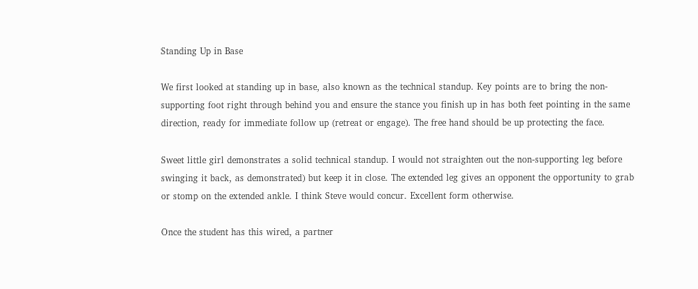Standing Up in Base

We first looked at standing up in base, also known as the technical standup. Key points are to bring the non-supporting foot right through behind you and ensure the stance you finish up in has both feet pointing in the same direction, ready for immediate follow up (retreat or engage). The free hand should be up protecting the face.

Sweet little girl demonstrates a solid technical standup. I would not straighten out the non-supporting leg before swinging it back, as demonstrated) but keep it in close. The extended leg gives an opponent the opportunity to grab or stomp on the extended ankle. I think Steve would concur. Excellent form otherwise.

Once the student has this wired, a partner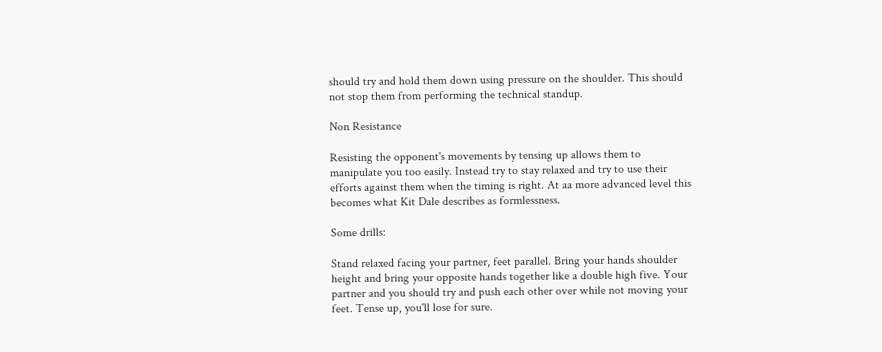should try and hold them down using pressure on the shoulder. This should not stop them from performing the technical standup.

Non Resistance

Resisting the opponent's movements by tensing up allows them to manipulate you too easily. Instead try to stay relaxed and try to use their efforts against them when the timing is right. At aa more advanced level this becomes what Kit Dale describes as formlessness.

Some drills:

Stand relaxed facing your partner, feet parallel. Bring your hands shoulder height and bring your opposite hands together like a double high five. Your partner and you should try and push each other over while not moving your feet. Tense up, you'll lose for sure.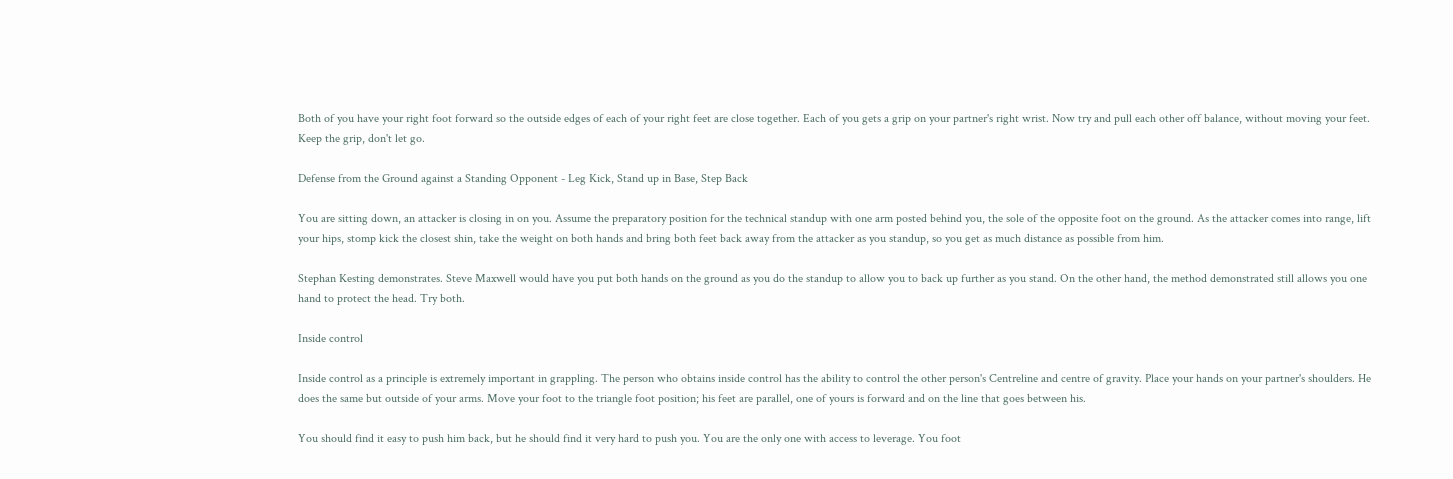Both of you have your right foot forward so the outside edges of each of your right feet are close together. Each of you gets a grip on your partner's right wrist. Now try and pull each other off balance, without moving your feet. Keep the grip, don't let go.

Defense from the Ground against a Standing Opponent - Leg Kick, Stand up in Base, Step Back

You are sitting down, an attacker is closing in on you. Assume the preparatory position for the technical standup with one arm posted behind you, the sole of the opposite foot on the ground. As the attacker comes into range, lift your hips, stomp kick the closest shin, take the weight on both hands and bring both feet back away from the attacker as you standup, so you get as much distance as possible from him.

Stephan Kesting demonstrates. Steve Maxwell would have you put both hands on the ground as you do the standup to allow you to back up further as you stand. On the other hand, the method demonstrated still allows you one hand to protect the head. Try both.

Inside control

Inside control as a principle is extremely important in grappling. The person who obtains inside control has the ability to control the other person's Centreline and centre of gravity. Place your hands on your partner's shoulders. He does the same but outside of your arms. Move your foot to the triangle foot position; his feet are parallel, one of yours is forward and on the line that goes between his.

You should find it easy to push him back, but he should find it very hard to push you. You are the only one with access to leverage. You foot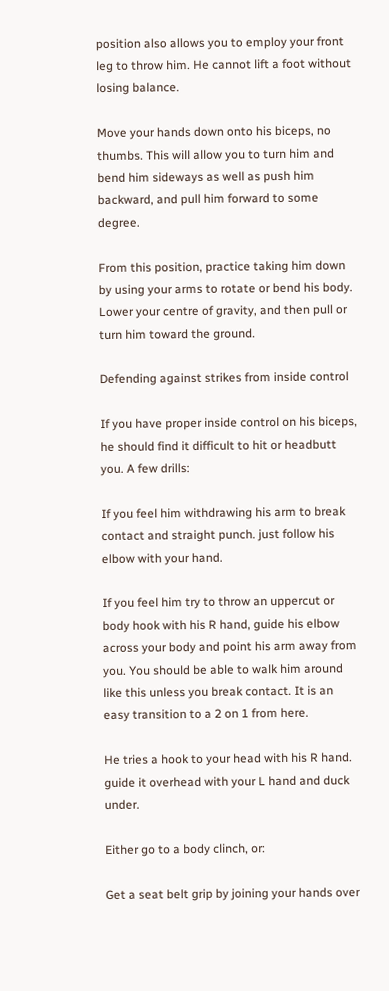position also allows you to employ your front leg to throw him. He cannot lift a foot without losing balance.

Move your hands down onto his biceps, no thumbs. This will allow you to turn him and bend him sideways as well as push him backward, and pull him forward to some degree.

From this position, practice taking him down by using your arms to rotate or bend his body. Lower your centre of gravity, and then pull or turn him toward the ground.

Defending against strikes from inside control

If you have proper inside control on his biceps, he should find it difficult to hit or headbutt you. A few drills:

If you feel him withdrawing his arm to break contact and straight punch. just follow his elbow with your hand.

If you feel him try to throw an uppercut or body hook with his R hand, guide his elbow across your body and point his arm away from you. You should be able to walk him around like this unless you break contact. It is an easy transition to a 2 on 1 from here.

He tries a hook to your head with his R hand. guide it overhead with your L hand and duck under.

Either go to a body clinch, or:

Get a seat belt grip by joining your hands over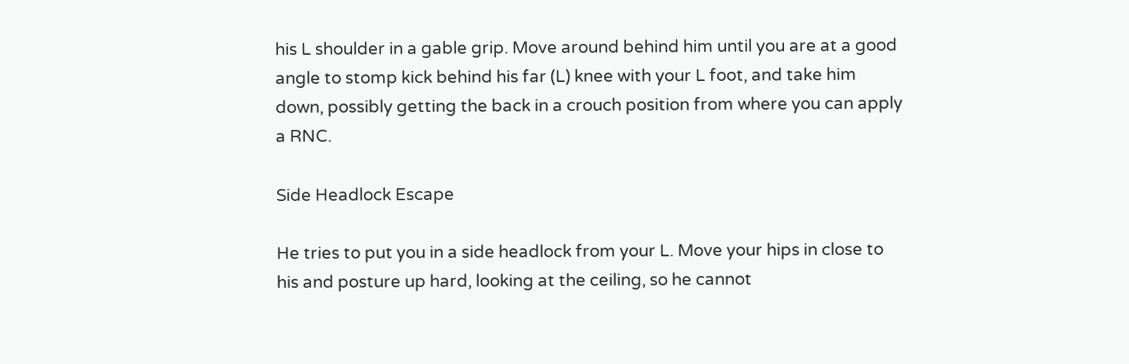his L shoulder in a gable grip. Move around behind him until you are at a good angle to stomp kick behind his far (L) knee with your L foot, and take him down, possibly getting the back in a crouch position from where you can apply a RNC.

Side Headlock Escape

He tries to put you in a side headlock from your L. Move your hips in close to his and posture up hard, looking at the ceiling, so he cannot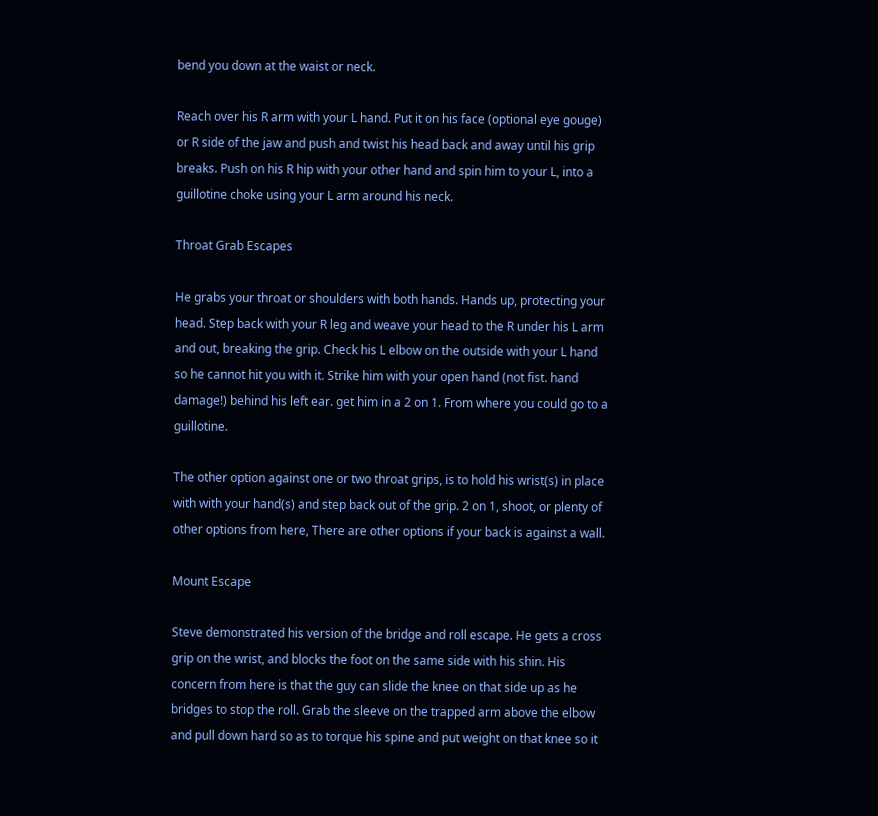bend you down at the waist or neck.

Reach over his R arm with your L hand. Put it on his face (optional eye gouge) or R side of the jaw and push and twist his head back and away until his grip breaks. Push on his R hip with your other hand and spin him to your L, into a guillotine choke using your L arm around his neck.

Throat Grab Escapes

He grabs your throat or shoulders with both hands. Hands up, protecting your head. Step back with your R leg and weave your head to the R under his L arm and out, breaking the grip. Check his L elbow on the outside with your L hand so he cannot hit you with it. Strike him with your open hand (not fist. hand damage!) behind his left ear. get him in a 2 on 1. From where you could go to a guillotine.

The other option against one or two throat grips, is to hold his wrist(s) in place with with your hand(s) and step back out of the grip. 2 on 1, shoot, or plenty of other options from here, There are other options if your back is against a wall.

Mount Escape

Steve demonstrated his version of the bridge and roll escape. He gets a cross grip on the wrist, and blocks the foot on the same side with his shin. His concern from here is that the guy can slide the knee on that side up as he bridges to stop the roll. Grab the sleeve on the trapped arm above the elbow and pull down hard so as to torque his spine and put weight on that knee so it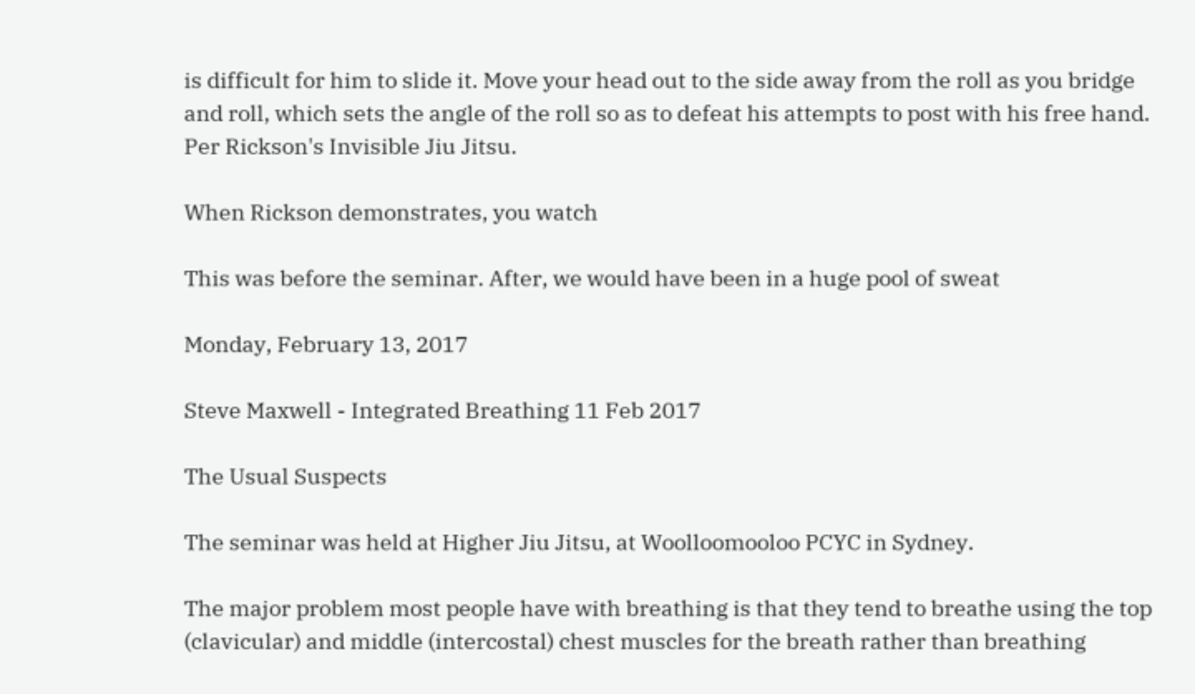is difficult for him to slide it. Move your head out to the side away from the roll as you bridge and roll, which sets the angle of the roll so as to defeat his attempts to post with his free hand. Per Rickson's Invisible Jiu Jitsu.

When Rickson demonstrates, you watch

This was before the seminar. After, we would have been in a huge pool of sweat

Monday, February 13, 2017

Steve Maxwell - Integrated Breathing 11 Feb 2017

The Usual Suspects

The seminar was held at Higher Jiu Jitsu, at Woolloomooloo PCYC in Sydney.

The major problem most people have with breathing is that they tend to breathe using the top (clavicular) and middle (intercostal) chest muscles for the breath rather than breathing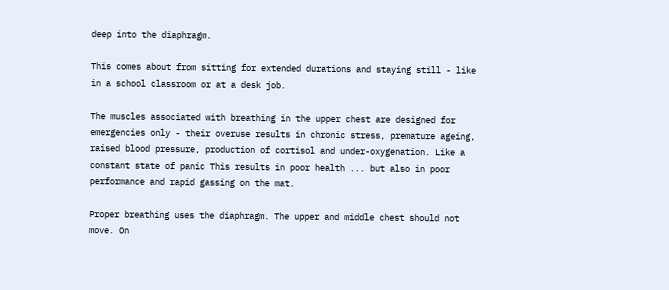deep into the diaphragm.

This comes about from sitting for extended durations and staying still - like in a school classroom or at a desk job.

The muscles associated with breathing in the upper chest are designed for emergencies only - their overuse results in chronic stress, premature ageing, raised blood pressure, production of cortisol and under-oxygenation. Like a constant state of panic This results in poor health ... but also in poor performance and rapid gassing on the mat.

Proper breathing uses the diaphragm. The upper and middle chest should not move. On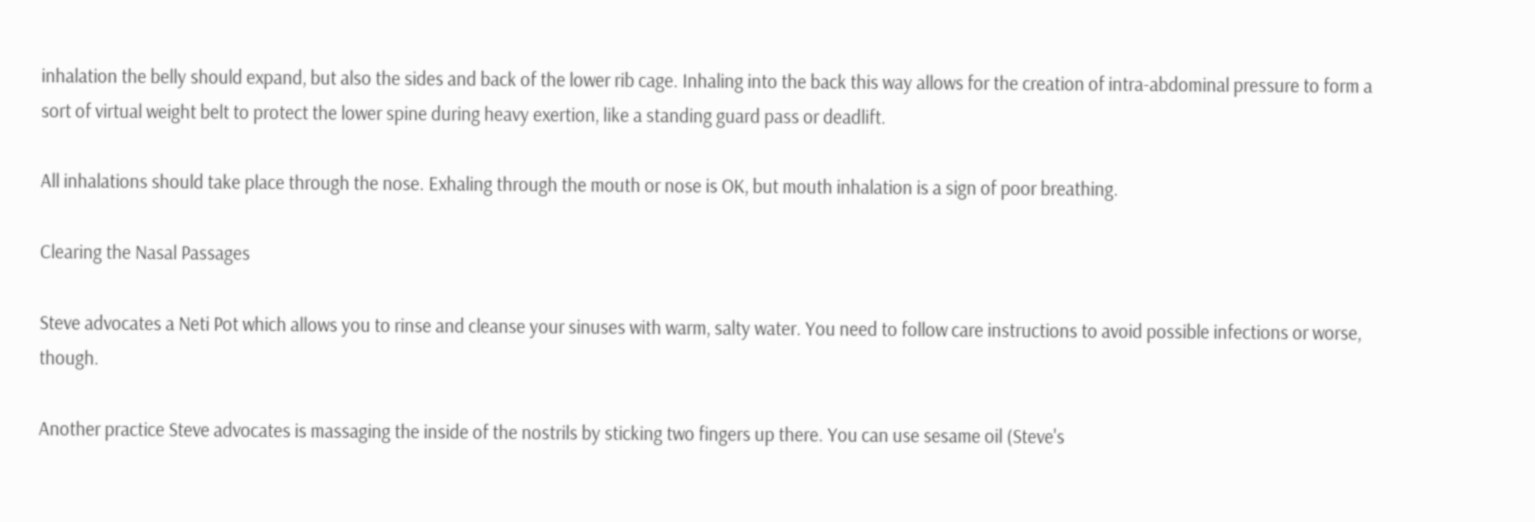inhalation the belly should expand, but also the sides and back of the lower rib cage. Inhaling into the back this way allows for the creation of intra-abdominal pressure to form a sort of virtual weight belt to protect the lower spine during heavy exertion, like a standing guard pass or deadlift.

All inhalations should take place through the nose. Exhaling through the mouth or nose is OK, but mouth inhalation is a sign of poor breathing.

Clearing the Nasal Passages

Steve advocates a Neti Pot which allows you to rinse and cleanse your sinuses with warm, salty water. You need to follow care instructions to avoid possible infections or worse, though.

Another practice Steve advocates is massaging the inside of the nostrils by sticking two fingers up there. You can use sesame oil (Steve's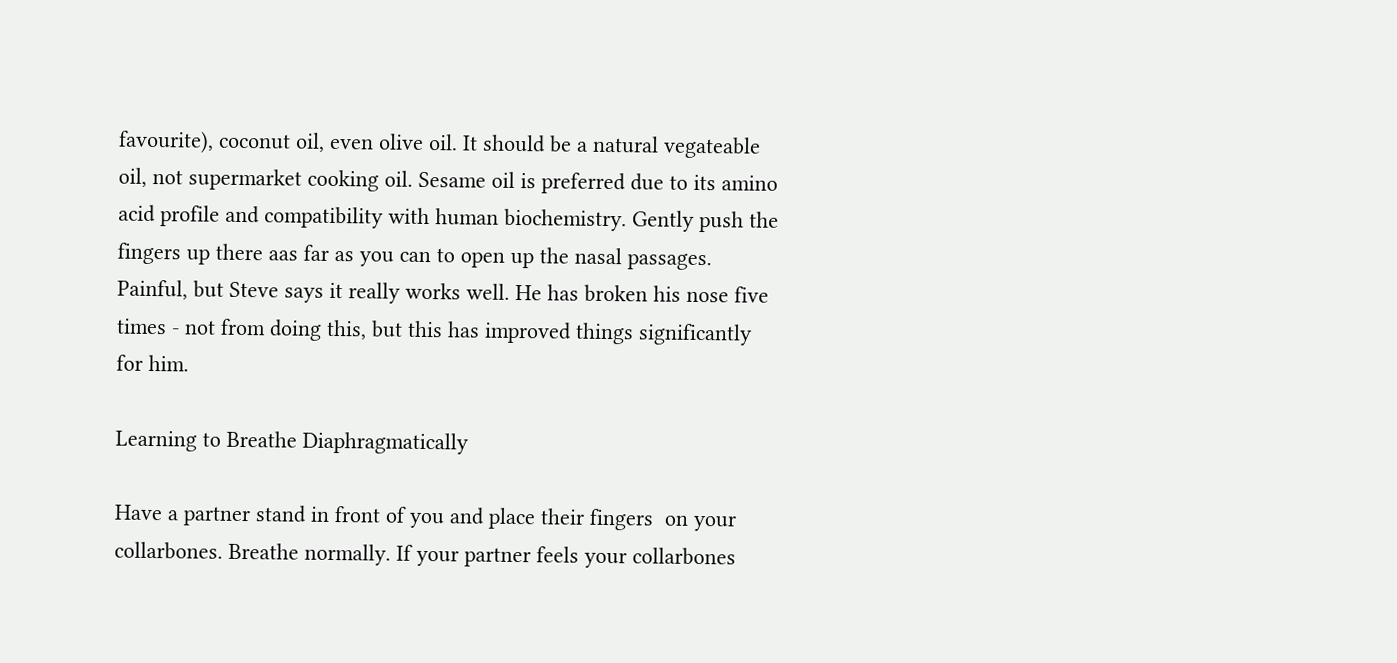favourite), coconut oil, even olive oil. It should be a natural vegateable oil, not supermarket cooking oil. Sesame oil is preferred due to its amino acid profile and compatibility with human biochemistry. Gently push the fingers up there aas far as you can to open up the nasal passages. Painful, but Steve says it really works well. He has broken his nose five times - not from doing this, but this has improved things significantly for him.

Learning to Breathe Diaphragmatically

Have a partner stand in front of you and place their fingers  on your collarbones. Breathe normally. If your partner feels your collarbones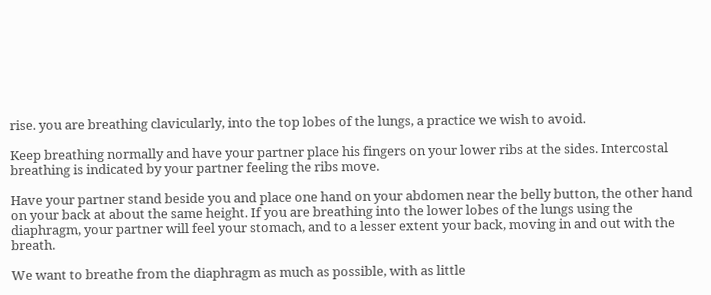rise. you are breathing clavicularly, into the top lobes of the lungs, a practice we wish to avoid.

Keep breathing normally and have your partner place his fingers on your lower ribs at the sides. Intercostal breathing is indicated by your partner feeling the ribs move.

Have your partner stand beside you and place one hand on your abdomen near the belly button, the other hand on your back at about the same height. If you are breathing into the lower lobes of the lungs using the diaphragm, your partner will feel your stomach, and to a lesser extent your back, moving in and out with the breath.

We want to breathe from the diaphragm as much as possible, with as little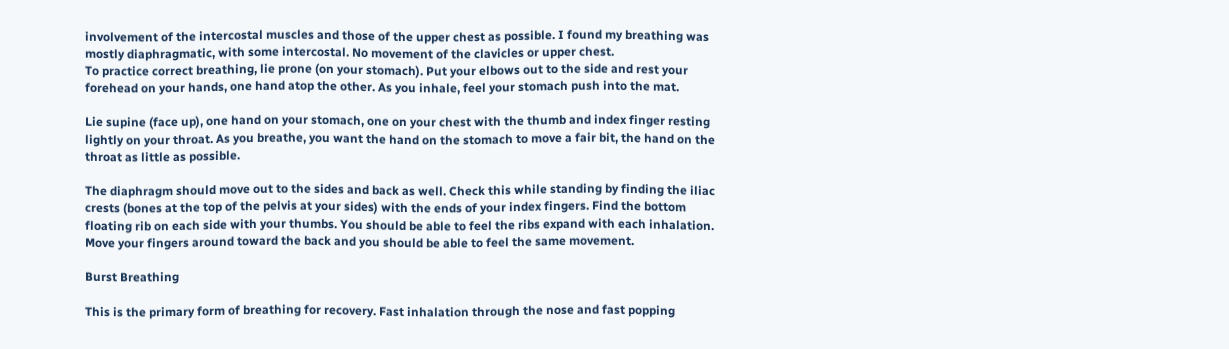involvement of the intercostal muscles and those of the upper chest as possible. I found my breathing was mostly diaphragmatic, with some intercostal. No movement of the clavicles or upper chest.
To practice correct breathing, lie prone (on your stomach). Put your elbows out to the side and rest your forehead on your hands, one hand atop the other. As you inhale, feel your stomach push into the mat.

Lie supine (face up), one hand on your stomach, one on your chest with the thumb and index finger resting lightly on your throat. As you breathe, you want the hand on the stomach to move a fair bit, the hand on the throat as little as possible.

The diaphragm should move out to the sides and back as well. Check this while standing by finding the iliac crests (bones at the top of the pelvis at your sides) with the ends of your index fingers. Find the bottom floating rib on each side with your thumbs. You should be able to feel the ribs expand with each inhalation. Move your fingers around toward the back and you should be able to feel the same movement.

Burst Breathing

This is the primary form of breathing for recovery. Fast inhalation through the nose and fast popping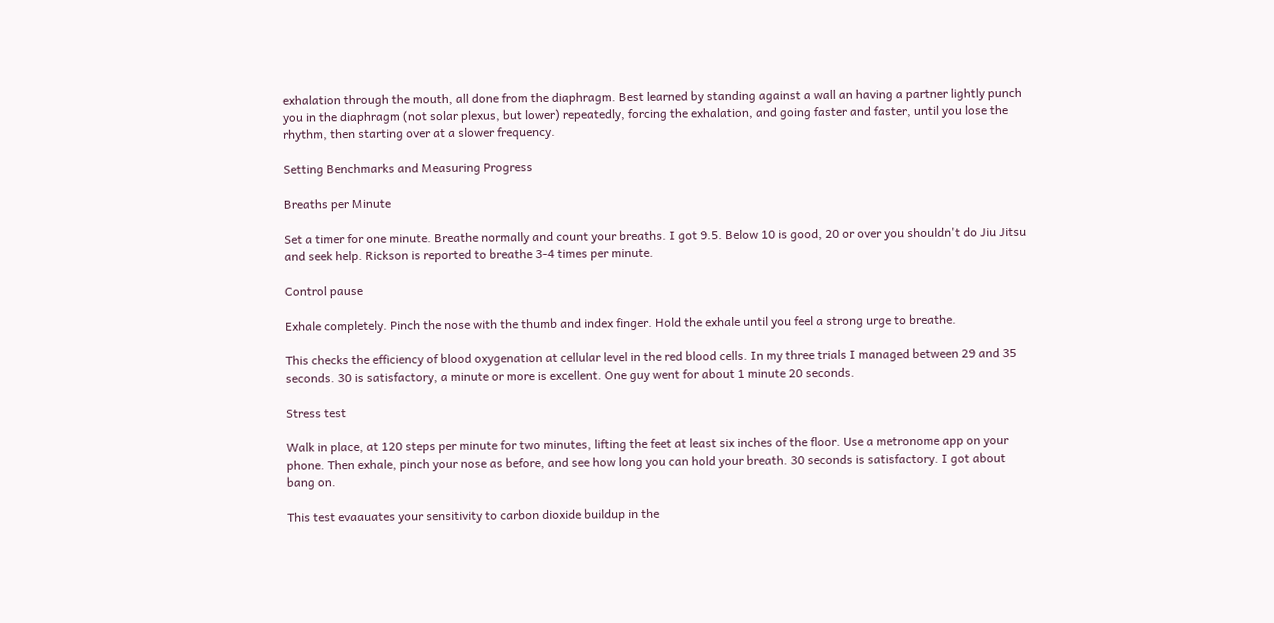exhalation through the mouth, all done from the diaphragm. Best learned by standing against a wall an having a partner lightly punch you in the diaphragm (not solar plexus, but lower) repeatedly, forcing the exhalation, and going faster and faster, until you lose the rhythm, then starting over at a slower frequency.

Setting Benchmarks and Measuring Progress

Breaths per Minute

Set a timer for one minute. Breathe normally and count your breaths. I got 9.5. Below 10 is good, 20 or over you shouldn't do Jiu Jitsu and seek help. Rickson is reported to breathe 3-4 times per minute.

Control pause

Exhale completely. Pinch the nose with the thumb and index finger. Hold the exhale until you feel a strong urge to breathe.

This checks the efficiency of blood oxygenation at cellular level in the red blood cells. In my three trials I managed between 29 and 35 seconds. 30 is satisfactory, a minute or more is excellent. One guy went for about 1 minute 20 seconds.

Stress test

Walk in place, at 120 steps per minute for two minutes, lifting the feet at least six inches of the floor. Use a metronome app on your phone. Then exhale, pinch your nose as before, and see how long you can hold your breath. 30 seconds is satisfactory. I got about bang on.

This test evaauates your sensitivity to carbon dioxide buildup in the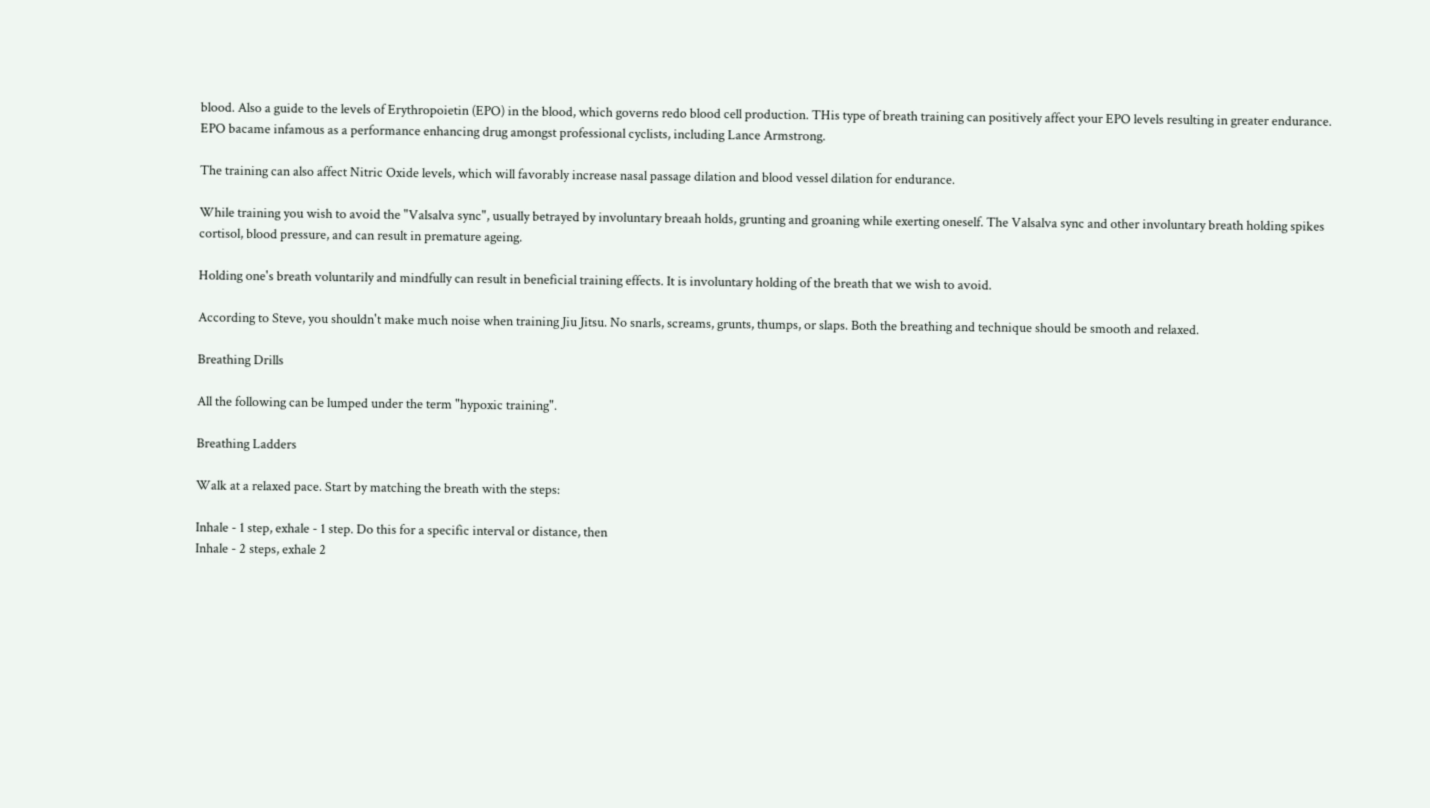blood. Also a guide to the levels of Erythropoietin (EPO) in the blood, which governs redo blood cell production. THis type of breath training can positively affect your EPO levels resulting in greater endurance. EPO bacame infamous as a performance enhancing drug amongst professional cyclists, including Lance Armstrong.

The training can also affect Nitric Oxide levels, which will favorably increase nasal passage dilation and blood vessel dilation for endurance.

While training you wish to avoid the "Valsalva sync", usually betrayed by involuntary breaah holds, grunting and groaning while exerting oneself. The Valsalva sync and other involuntary breath holding spikes cortisol, blood pressure, and can result in premature ageing.

Holding one's breath voluntarily and mindfully can result in beneficial training effects. It is involuntary holding of the breath that we wish to avoid.

According to Steve, you shouldn't make much noise when training Jiu Jitsu. No snarls, screams, grunts, thumps, or slaps. Both the breathing and technique should be smooth and relaxed.

Breathing Drills

All the following can be lumped under the term "hypoxic training".

Breathing Ladders

Walk at a relaxed pace. Start by matching the breath with the steps:

Inhale - 1 step, exhale - 1 step. Do this for a specific interval or distance, then
Inhale - 2 steps, exhale 2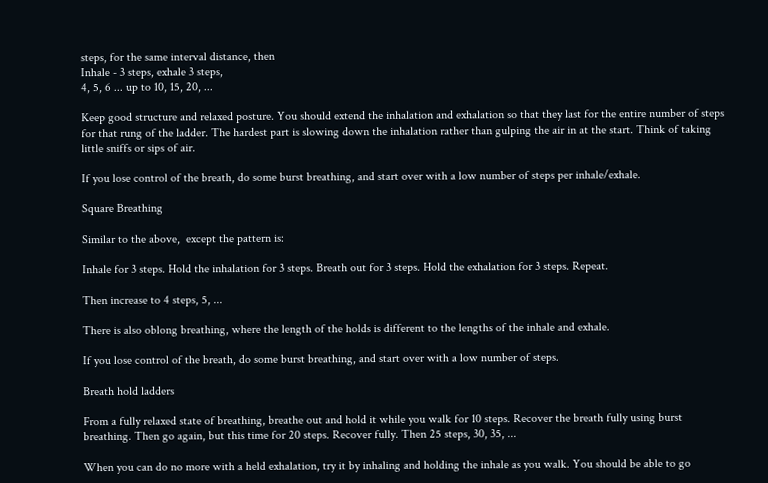steps, for the same interval distance, then
Inhale - 3 steps, exhale 3 steps,
4, 5, 6 ... up to 10, 15, 20, ...

Keep good structure and relaxed posture. You should extend the inhalation and exhalation so that they last for the entire number of steps for that rung of the ladder. The hardest part is slowing down the inhalation rather than gulping the air in at the start. Think of taking little sniffs or sips of air.

If you lose control of the breath, do some burst breathing, and start over with a low number of steps per inhale/exhale.

Square Breathing

Similar to the above,  except the pattern is:

Inhale for 3 steps. Hold the inhalation for 3 steps. Breath out for 3 steps. Hold the exhalation for 3 steps. Repeat.

Then increase to 4 steps, 5, ...

There is also oblong breathing, where the length of the holds is different to the lengths of the inhale and exhale.

If you lose control of the breath, do some burst breathing, and start over with a low number of steps.

Breath hold ladders

From a fully relaxed state of breathing, breathe out and hold it while you walk for 10 steps. Recover the breath fully using burst breathing. Then go again, but this time for 20 steps. Recover fully. Then 25 steps, 30, 35, ...

When you can do no more with a held exhalation, try it by inhaling and holding the inhale as you walk. You should be able to go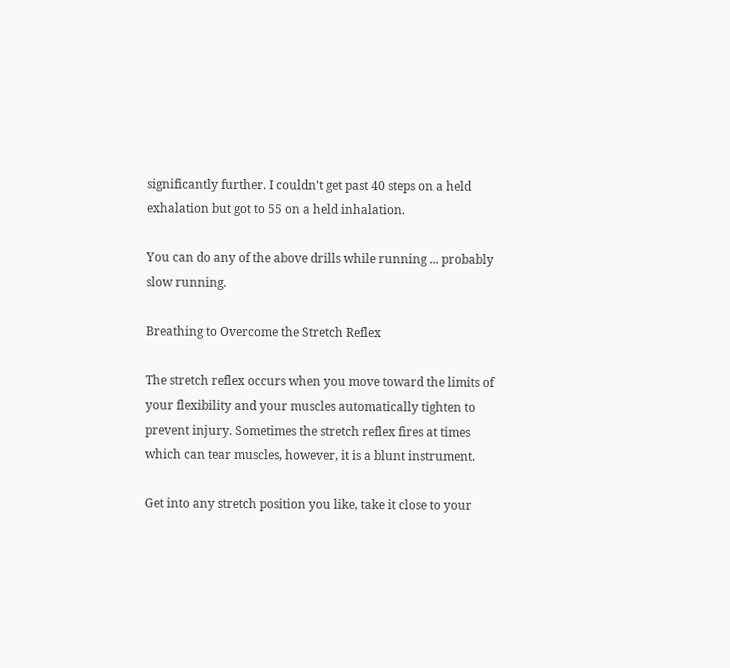significantly further. I couldn't get past 40 steps on a held exhalation but got to 55 on a held inhalation.

You can do any of the above drills while running ... probably slow running.

Breathing to Overcome the Stretch Reflex

The stretch reflex occurs when you move toward the limits of your flexibility and your muscles automatically tighten to prevent injury. Sometimes the stretch reflex fires at times which can tear muscles, however, it is a blunt instrument.

Get into any stretch position you like, take it close to your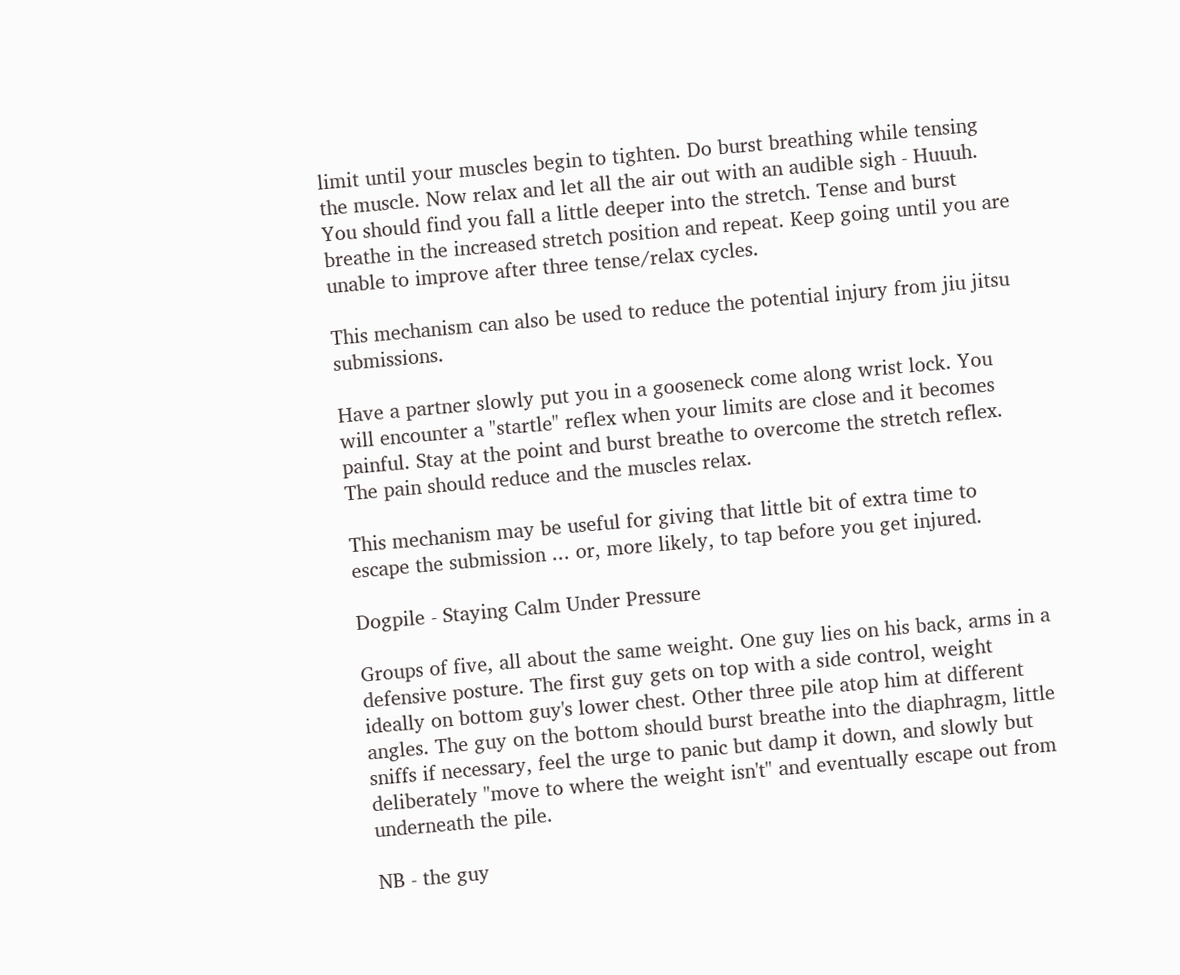limit until your muscles begin to tighten. Do burst breathing while tensing the muscle. Now relax and let all the air out with an audible sigh - Huuuh. You should find you fall a little deeper into the stretch. Tense and burst breathe in the increased stretch position and repeat. Keep going until you are unable to improve after three tense/relax cycles.

This mechanism can also be used to reduce the potential injury from jiu jitsu submissions.

Have a partner slowly put you in a gooseneck come along wrist lock. You will encounter a "startle" reflex when your limits are close and it becomes painful. Stay at the point and burst breathe to overcome the stretch reflex. The pain should reduce and the muscles relax.

This mechanism may be useful for giving that little bit of extra time to escape the submission ... or, more likely, to tap before you get injured.

Dogpile - Staying Calm Under Pressure

Groups of five, all about the same weight. One guy lies on his back, arms in a defensive posture. The first guy gets on top with a side control, weight ideally on bottom guy's lower chest. Other three pile atop him at different angles. The guy on the bottom should burst breathe into the diaphragm, little sniffs if necessary, feel the urge to panic but damp it down, and slowly but deliberately "move to where the weight isn't" and eventually escape out from underneath the pile.

NB - the guy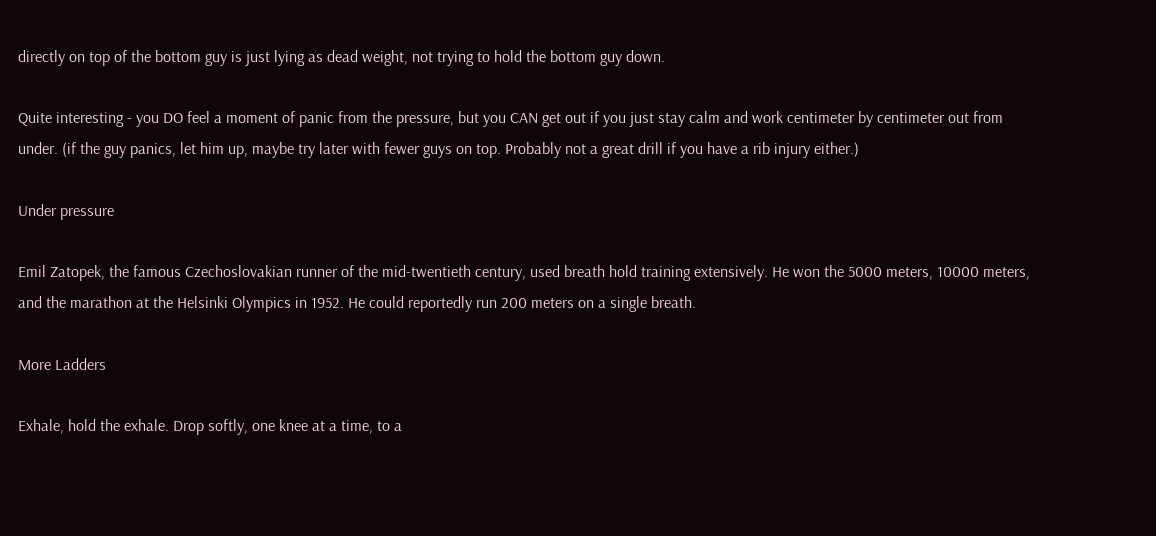directly on top of the bottom guy is just lying as dead weight, not trying to hold the bottom guy down.

Quite interesting - you DO feel a moment of panic from the pressure, but you CAN get out if you just stay calm and work centimeter by centimeter out from under. (if the guy panics, let him up, maybe try later with fewer guys on top. Probably not a great drill if you have a rib injury either.)

Under pressure

Emil Zatopek, the famous Czechoslovakian runner of the mid-twentieth century, used breath hold training extensively. He won the 5000 meters, 10000 meters, and the marathon at the Helsinki Olympics in 1952. He could reportedly run 200 meters on a single breath.

More Ladders

Exhale, hold the exhale. Drop softly, one knee at a time, to a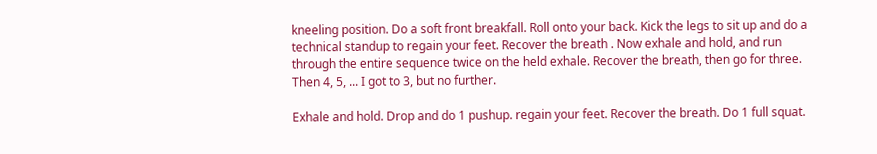kneeling position. Do a soft front breakfall. Roll onto your back. Kick the legs to sit up and do a technical standup to regain your feet. Recover the breath . Now exhale and hold, and run through the entire sequence twice on the held exhale. Recover the breath, then go for three. Then 4, 5, ... I got to 3, but no further.

Exhale and hold. Drop and do 1 pushup. regain your feet. Recover the breath. Do 1 full squat.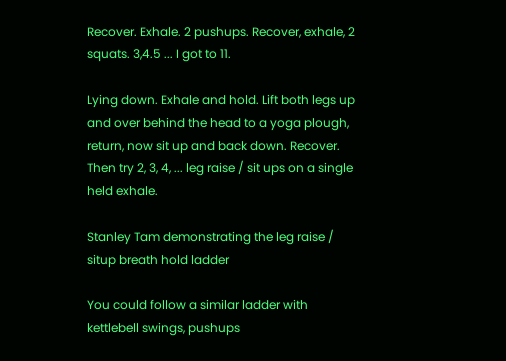Recover. Exhale. 2 pushups. Recover, exhale, 2 squats. 3,4.5 ... I got to 11.

Lying down. Exhale and hold. Lift both legs up and over behind the head to a yoga plough, return, now sit up and back down. Recover. Then try 2, 3, 4, ... leg raise / sit ups on a single held exhale.

Stanley Tam demonstrating the leg raise / situp breath hold ladder

You could follow a similar ladder with kettlebell swings, pushups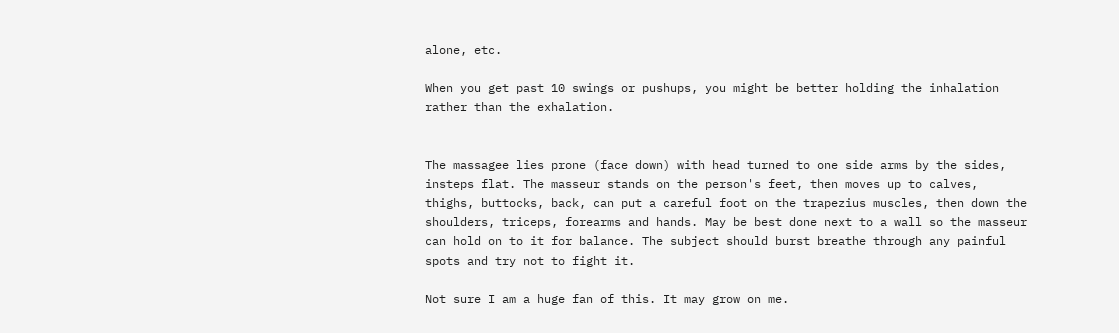alone, etc.

When you get past 10 swings or pushups, you might be better holding the inhalation rather than the exhalation.


The massagee lies prone (face down) with head turned to one side arms by the sides, insteps flat. The masseur stands on the person's feet, then moves up to calves, thighs, buttocks, back, can put a careful foot on the trapezius muscles, then down the shoulders, triceps, forearms and hands. May be best done next to a wall so the masseur can hold on to it for balance. The subject should burst breathe through any painful spots and try not to fight it.

Not sure I am a huge fan of this. It may grow on me.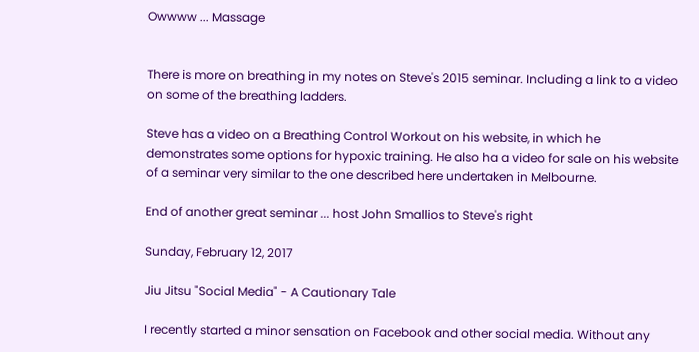Owwww ... Massage


There is more on breathing in my notes on Steve's 2015 seminar. Including a link to a video on some of the breathing ladders.

Steve has a video on a Breathing Control Workout on his website, in which he demonstrates some options for hypoxic training. He also ha a video for sale on his website of a seminar very similar to the one described here undertaken in Melbourne.

End of another great seminar ... host John Smallios to Steve's right

Sunday, February 12, 2017

Jiu Jitsu "Social Media" - A Cautionary Tale

I recently started a minor sensation on Facebook and other social media. Without any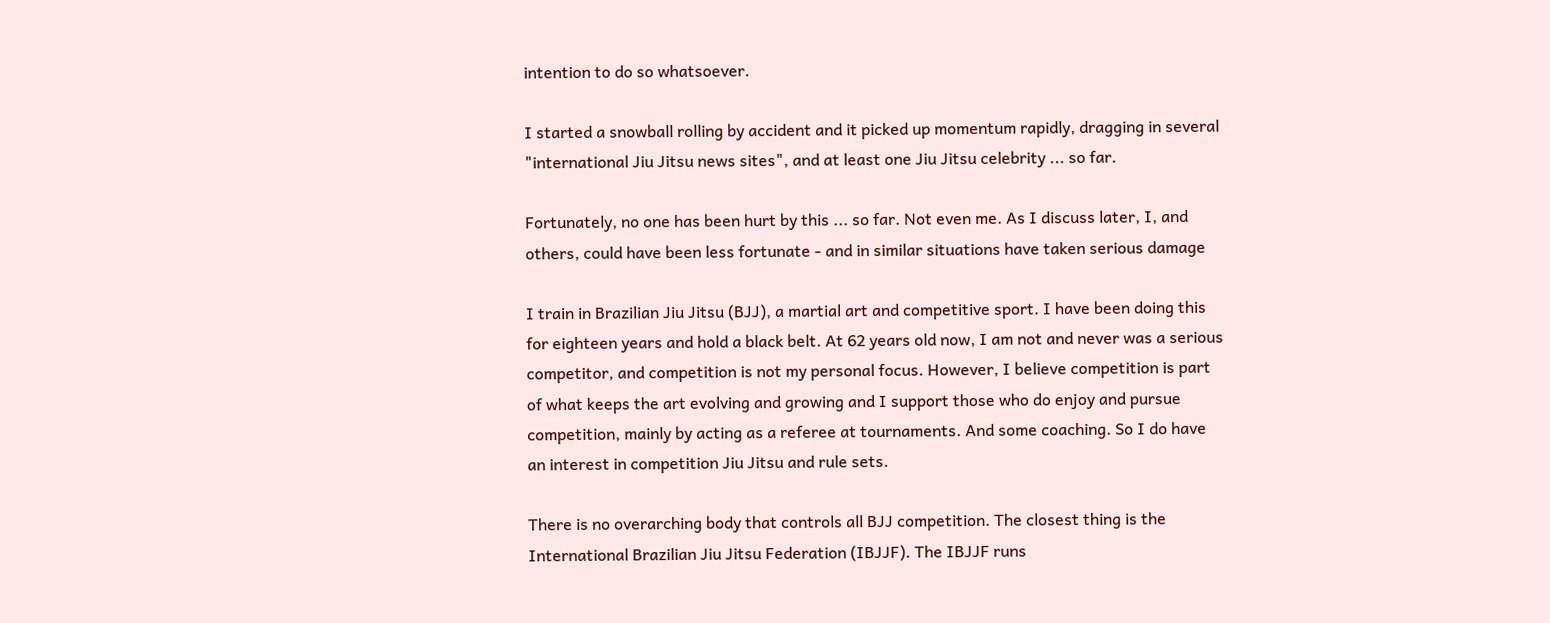intention to do so whatsoever.

I started a snowball rolling by accident and it picked up momentum rapidly, dragging in several "international Jiu Jitsu news sites", and at least one Jiu Jitsu celebrity ... so far.

Fortunately, no one has been hurt by this ... so far. Not even me. As I discuss later, I, and others, could have been less fortunate - and in similar situations have taken serious damage

I train in Brazilian Jiu Jitsu (BJJ), a martial art and competitive sport. I have been doing this for eighteen years and hold a black belt. At 62 years old now, I am not and never was a serious competitor, and competition is not my personal focus. However, I believe competition is part of what keeps the art evolving and growing and I support those who do enjoy and pursue competition, mainly by acting as a referee at tournaments. And some coaching. So I do have an interest in competition Jiu Jitsu and rule sets.

There is no overarching body that controls all BJJ competition. The closest thing is the International Brazilian Jiu Jitsu Federation (IBJJF). The IBJJF runs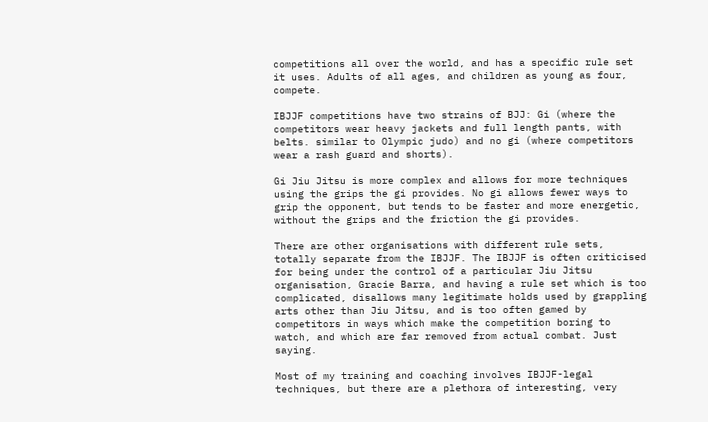competitions all over the world, and has a specific rule set it uses. Adults of all ages, and children as young as four, compete.

IBJJF competitions have two strains of BJJ: Gi (where the competitors wear heavy jackets and full length pants, with belts. similar to Olympic judo) and no gi (where competitors wear a rash guard and shorts).

Gi Jiu Jitsu is more complex and allows for more techniques using the grips the gi provides. No gi allows fewer ways to grip the opponent, but tends to be faster and more energetic, without the grips and the friction the gi provides.

There are other organisations with different rule sets, totally separate from the IBJJF. The IBJJF is often criticised for being under the control of a particular Jiu Jitsu organisation, Gracie Barra, and having a rule set which is too complicated, disallows many legitimate holds used by grappling arts other than Jiu Jitsu, and is too often gamed by competitors in ways which make the competition boring to watch, and which are far removed from actual combat. Just saying.

Most of my training and coaching involves IBJJF-legal techniques, but there are a plethora of interesting, very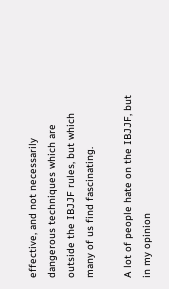effective, and not necessarily dangerous techniques which are outside the IBJJF rules, but which many of us find fascinating.

A lot of people hate on the IBJJF, but in my opinion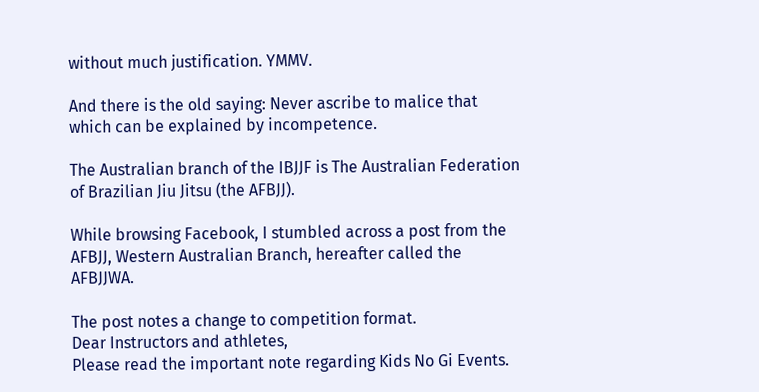without much justification. YMMV.

And there is the old saying: Never ascribe to malice that which can be explained by incompetence.

The Australian branch of the IBJJF is The Australian Federation of Brazilian Jiu Jitsu (the AFBJJ).

While browsing Facebook, I stumbled across a post from the AFBJJ, Western Australian Branch, hereafter called the AFBJJWA.

The post notes a change to competition format.
Dear Instructors and athletes,
Please read the important note regarding Kids No Gi Events.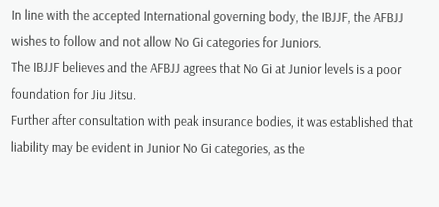In line with the accepted International governing body, the IBJJF, the AFBJJ wishes to follow and not allow No Gi categories for Juniors.
The IBJJF believes and the AFBJJ agrees that No Gi at Junior levels is a poor foundation for Jiu Jitsu.
Further after consultation with peak insurance bodies, it was established that liability may be evident in Junior No Gi categories, as the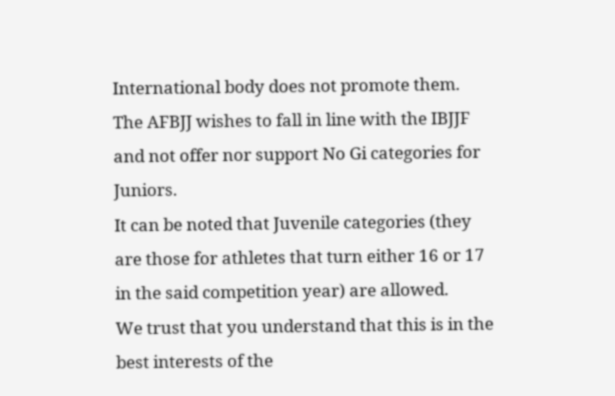International body does not promote them.
The AFBJJ wishes to fall in line with the IBJJF and not offer nor support No Gi categories for Juniors.
It can be noted that Juvenile categories (they are those for athletes that turn either 16 or 17 in the said competition year) are allowed.
We trust that you understand that this is in the best interests of the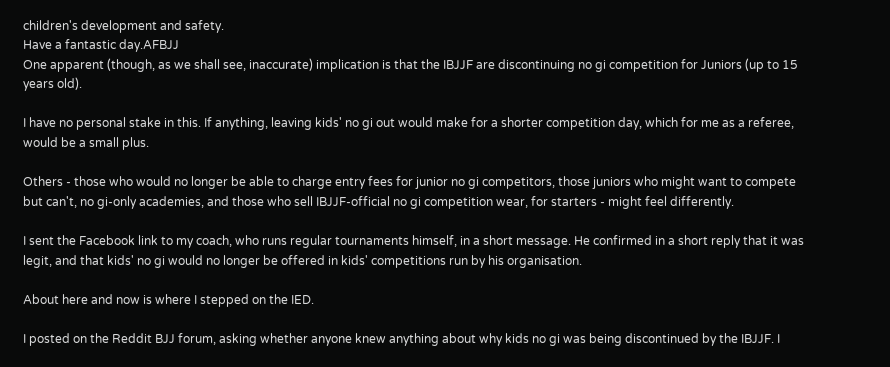children's development and safety.
Have a fantastic day.AFBJJ
One apparent (though, as we shall see, inaccurate) implication is that the IBJJF are discontinuing no gi competition for Juniors (up to 15 years old).

I have no personal stake in this. If anything, leaving kids' no gi out would make for a shorter competition day, which for me as a referee, would be a small plus.

Others - those who would no longer be able to charge entry fees for junior no gi competitors, those juniors who might want to compete but can't, no gi-only academies, and those who sell IBJJF-official no gi competition wear, for starters - might feel differently.

I sent the Facebook link to my coach, who runs regular tournaments himself, in a short message. He confirmed in a short reply that it was legit, and that kids' no gi would no longer be offered in kids' competitions run by his organisation.

About here and now is where I stepped on the IED.

I posted on the Reddit BJJ forum, asking whether anyone knew anything about why kids no gi was being discontinued by the IBJJF. I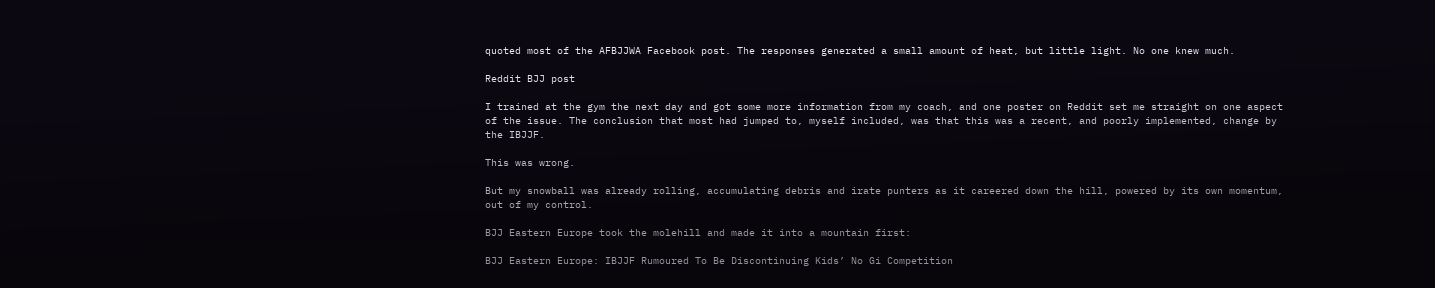quoted most of the AFBJJWA Facebook post. The responses generated a small amount of heat, but little light. No one knew much.

Reddit BJJ post

I trained at the gym the next day and got some more information from my coach, and one poster on Reddit set me straight on one aspect of the issue. The conclusion that most had jumped to, myself included, was that this was a recent, and poorly implemented, change by the IBJJF.

This was wrong.

But my snowball was already rolling, accumulating debris and irate punters as it careered down the hill, powered by its own momentum, out of my control.

BJJ Eastern Europe took the molehill and made it into a mountain first:

BJJ Eastern Europe: IBJJF Rumoured To Be Discontinuing Kids’ No Gi Competition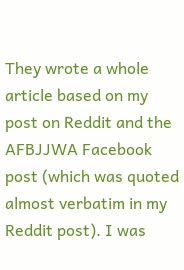They wrote a whole article based on my post on Reddit and the AFBJJWA Facebook post (which was quoted almost verbatim in my Reddit post). I was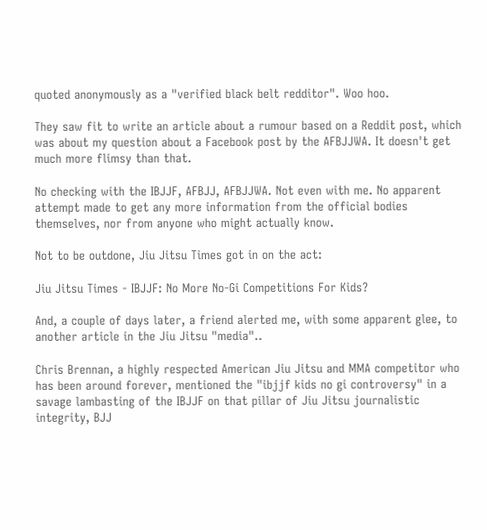quoted anonymously as a "verified black belt redditor". Woo hoo.

They saw fit to write an article about a rumour based on a Reddit post, which was about my question about a Facebook post by the AFBJJWA. It doesn't get much more flimsy than that.

No checking with the IBJJF, AFBJJ, AFBJJWA. Not even with me. No apparent attempt made to get any more information from the official bodies themselves, nor from anyone who might actually know.

Not to be outdone, Jiu Jitsu Times got in on the act:

Jiu Jitsu Times - IBJJF: No More No-Gi Competitions For Kids?

And, a couple of days later, a friend alerted me, with some apparent glee, to another article in the Jiu Jitsu "media"..

Chris Brennan, a highly respected American Jiu Jitsu and MMA competitor who has been around forever, mentioned the "ibjjf kids no gi controversy" in a savage lambasting of the IBJJF on that pillar of Jiu Jitsu journalistic integrity, BJJ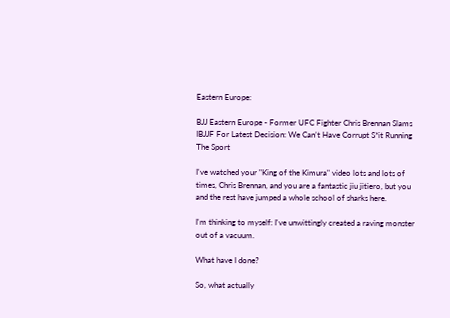Eastern Europe:

BJJ Eastern Europe - Former UFC Fighter Chris Brennan Slams IBJJF For Latest Decision: We Can’t Have Corrupt S*it Running The Sport

I've watched your "King of the Kimura" video lots and lots of times, Chris Brennan, and you are a fantastic jiu jitiero, but you and the rest have jumped a whole school of sharks here.

I'm thinking to myself: I've unwittingly created a raving monster out of a vacuum.

What have I done?

So, what actually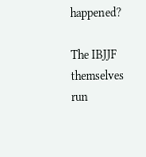happened?

The IBJJF themselves run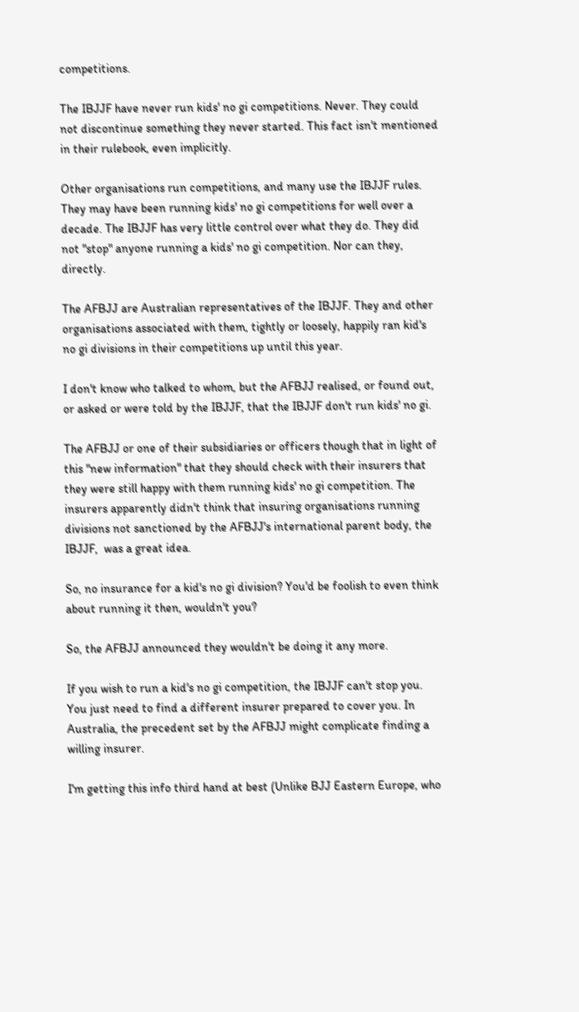competitions.

The IBJJF have never run kids' no gi competitions. Never. They could not discontinue something they never started. This fact isn't mentioned in their rulebook, even implicitly.

Other organisations run competitions, and many use the IBJJF rules. They may have been running kids' no gi competitions for well over a decade. The IBJJF has very little control over what they do. They did not "stop" anyone running a kids' no gi competition. Nor can they, directly.

The AFBJJ are Australian representatives of the IBJJF. They and other organisations associated with them, tightly or loosely, happily ran kid's no gi divisions in their competitions up until this year.

I don't know who talked to whom, but the AFBJJ realised, or found out, or asked or were told by the IBJJF, that the IBJJF don't run kids' no gi.

The AFBJJ or one of their subsidiaries or officers though that in light of this "new information" that they should check with their insurers that they were still happy with them running kids' no gi competition. The insurers apparently didn't think that insuring organisations running divisions not sanctioned by the AFBJJ's international parent body, the IBJJF,  was a great idea.

So, no insurance for a kid's no gi division? You'd be foolish to even think about running it then, wouldn't you?

So, the AFBJJ announced they wouldn't be doing it any more.

If you wish to run a kid's no gi competition, the IBJJF can't stop you. You just need to find a different insurer prepared to cover you. In Australia, the precedent set by the AFBJJ might complicate finding a willing insurer.

I'm getting this info third hand at best (Unlike BJJ Eastern Europe, who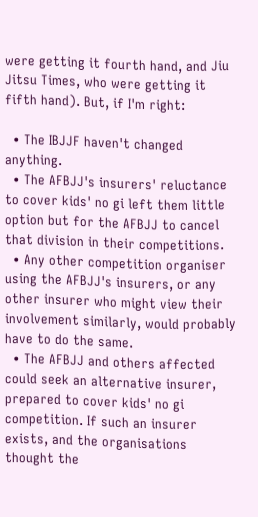were getting it fourth hand, and Jiu Jitsu Times, who were getting it fifth hand). But, if I'm right:

  • The IBJJF haven't changed anything.
  • The AFBJJ's insurers' reluctance to cover kids' no gi left them little option but for the AFBJJ to cancel that division in their competitions.
  • Any other competition organiser using the AFBJJ's insurers, or any other insurer who might view their involvement similarly, would probably have to do the same.
  • The AFBJJ and others affected could seek an alternative insurer, prepared to cover kids' no gi competition. If such an insurer exists, and the organisations thought the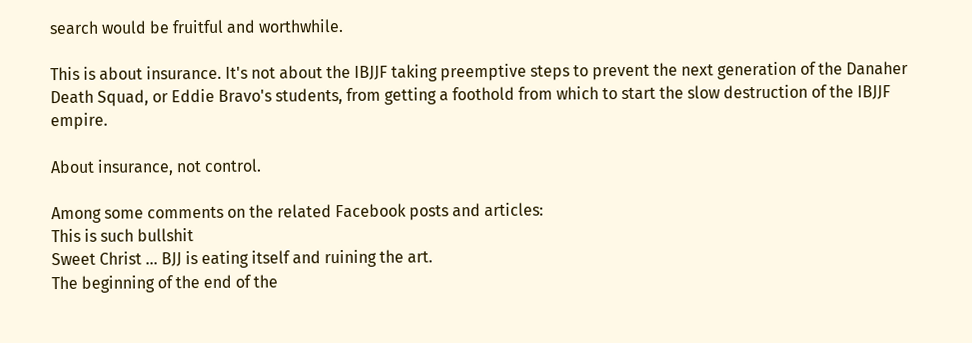search would be fruitful and worthwhile.

This is about insurance. It's not about the IBJJF taking preemptive steps to prevent the next generation of the Danaher Death Squad, or Eddie Bravo's students, from getting a foothold from which to start the slow destruction of the IBJJF empire.

About insurance, not control.

Among some comments on the related Facebook posts and articles:
This is such bullshit
Sweet Christ ... BJJ is eating itself and ruining the art.
The beginning of the end of the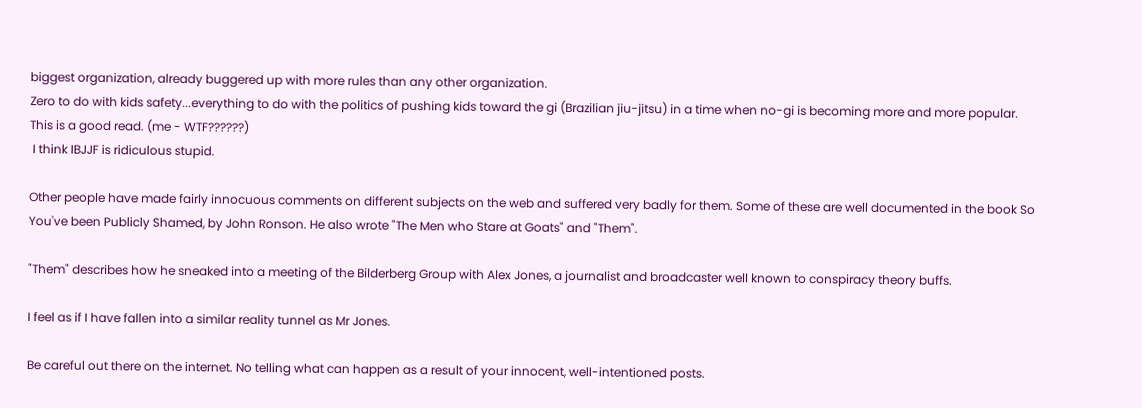biggest organization, already buggered up with more rules than any other organization.
Zero to do with kids safety...everything to do with the politics of pushing kids toward the gi (Brazilian jiu-jitsu) in a time when no-gi is becoming more and more popular.
This is a good read. (me - WTF??????)
 I think IBJJF is ridiculous stupid.

Other people have made fairly innocuous comments on different subjects on the web and suffered very badly for them. Some of these are well documented in the book So You've been Publicly Shamed, by John Ronson. He also wrote "The Men who Stare at Goats" and "Them".

"Them" describes how he sneaked into a meeting of the Bilderberg Group with Alex Jones, a journalist and broadcaster well known to conspiracy theory buffs.

I feel as if I have fallen into a similar reality tunnel as Mr Jones.

Be careful out there on the internet. No telling what can happen as a result of your innocent, well-intentioned posts.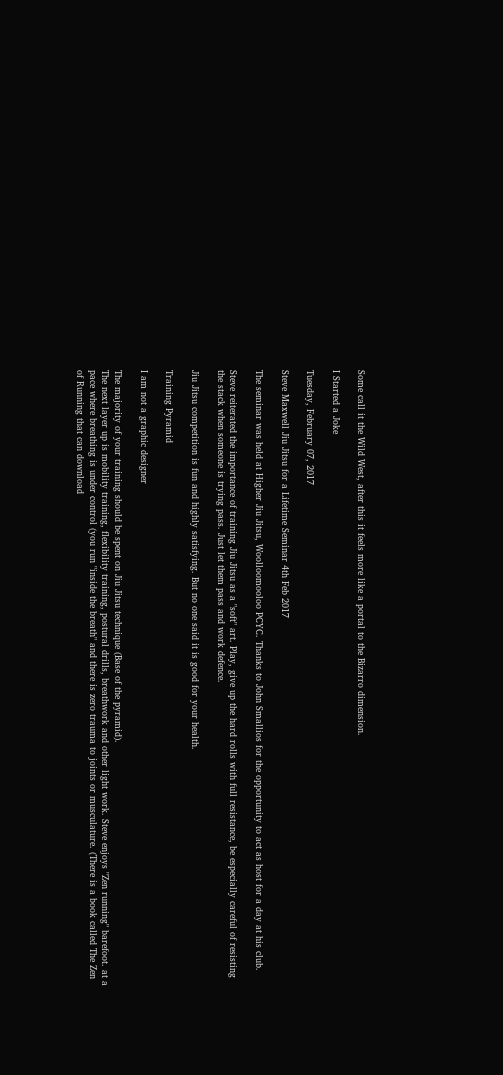Some call it the Wild West, after this it feels more like a portal to the Bizarro dimension.

I Started a Joke

Tuesday, February 07, 2017

Steve Maxwell Jiu Jitsu for a Lifetime Seminar 4th Feb 2017

The seminar was held at Higher Jiu Jitsu, Woolloomooloo PCYC. Thanks to John Smallios for the opportunity to act as host for a day at his club.

Steve reiterated the importance of training Jiu Jitsu as a "soft" art. Play, give up the hard rolls with full resistance, be especially careful of resisting the stack when someone is trying pass. Just let them pass and work defence.

Jiu Jitsu competition is fun and highly satisfying. But no one said it is good for your health.

Training Pyramid

I am not a graphic designer

The majority of your training should be spent on Jiu Jitsu technique (Base of the pyramid).
The next layer up is mobility training, flexibility training, postural drills, breathwork and other light work. Steve enjoys "Zen running" barefoot. at a pace where breathing is under control (you run "inside the breath" and there is zero trauma to joints or musculature. (There is a book called The Zen of Running that can download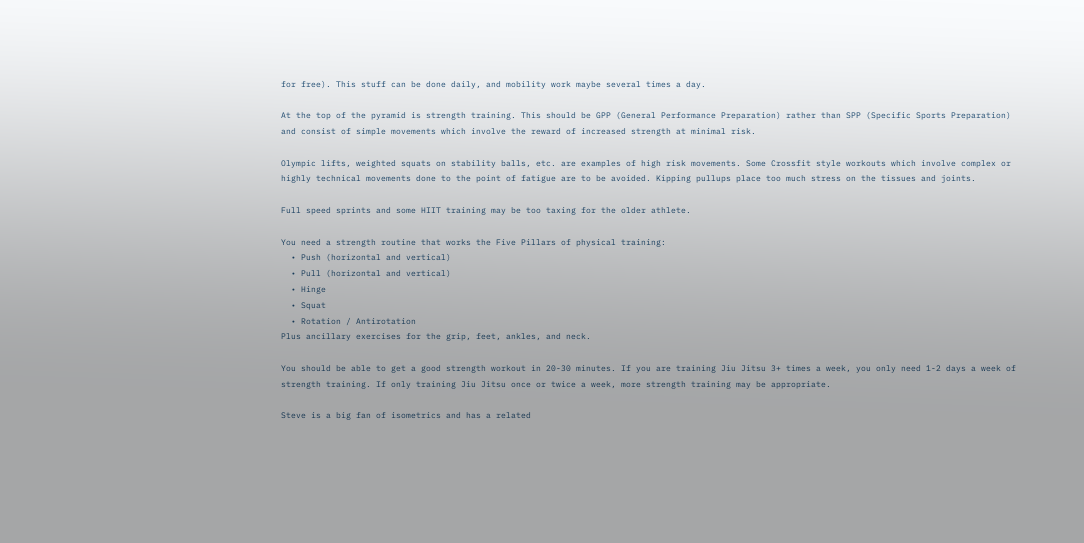for free). This stuff can be done daily, and mobility work maybe several times a day.

At the top of the pyramid is strength training. This should be GPP (General Performance Preparation) rather than SPP (Specific Sports Preparation) and consist of simple movements which involve the reward of increased strength at minimal risk.

Olympic lifts, weighted squats on stability balls, etc. are examples of high risk movements. Some Crossfit style workouts which involve complex or highly technical movements done to the point of fatigue are to be avoided. Kipping pullups place too much stress on the tissues and joints.

Full speed sprints and some HIIT training may be too taxing for the older athlete.

You need a strength routine that works the Five Pillars of physical training:
  • Push (horizontal and vertical)
  • Pull (horizontal and vertical)
  • Hinge
  • Squat
  • Rotation / Antirotation
Plus ancillary exercises for the grip, feet, ankles, and neck.

You should be able to get a good strength workout in 20-30 minutes. If you are training Jiu Jitsu 3+ times a week, you only need 1-2 days a week of strength training. If only training Jiu Jitsu once or twice a week, more strength training may be appropriate.

Steve is a big fan of isometrics and has a related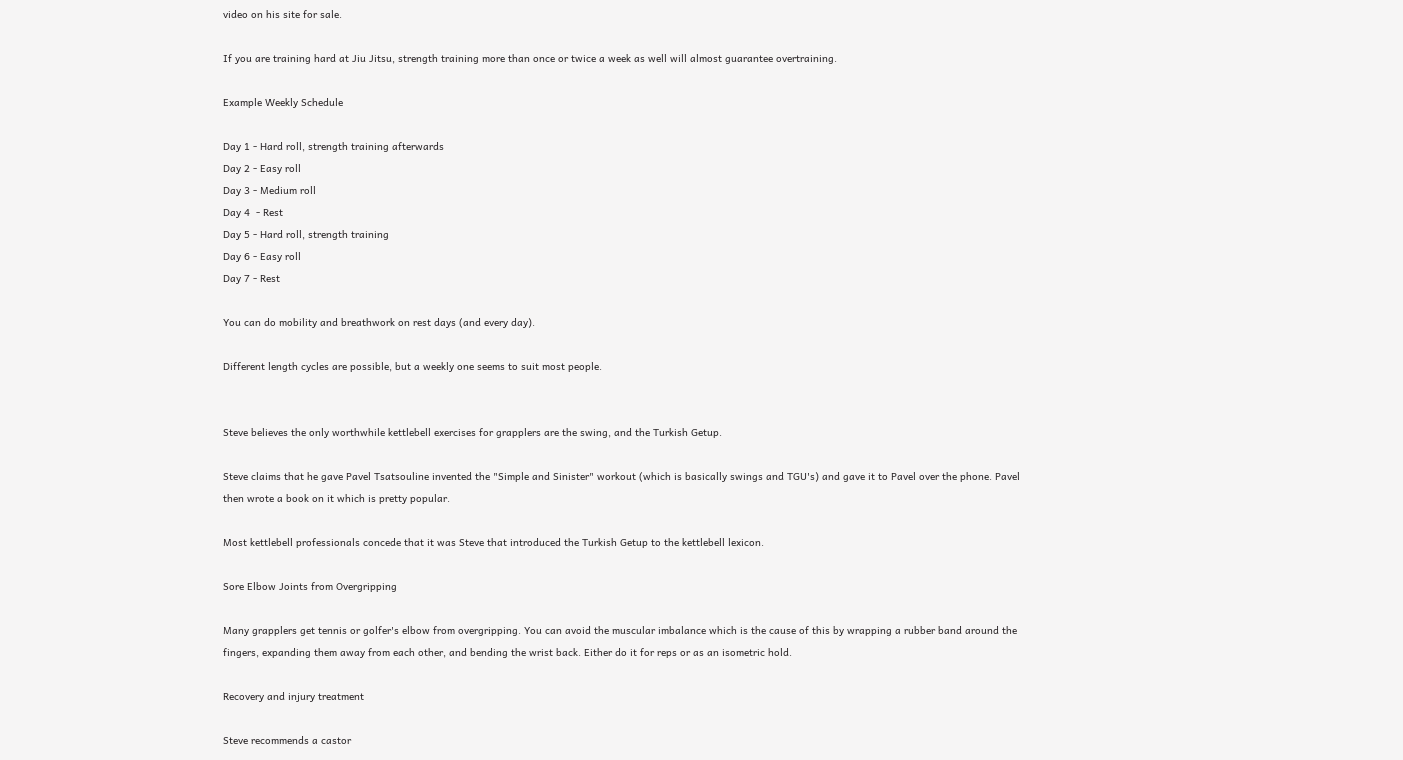video on his site for sale.

If you are training hard at Jiu Jitsu, strength training more than once or twice a week as well will almost guarantee overtraining.

Example Weekly Schedule

Day 1 - Hard roll, strength training afterwards
Day 2 - Easy roll
Day 3 - Medium roll
Day 4  - Rest
Day 5 - Hard roll, strength training
Day 6 - Easy roll
Day 7 - Rest

You can do mobility and breathwork on rest days (and every day).

Different length cycles are possible, but a weekly one seems to suit most people.


Steve believes the only worthwhile kettlebell exercises for grapplers are the swing, and the Turkish Getup.

Steve claims that he gave Pavel Tsatsouline invented the "Simple and Sinister" workout (which is basically swings and TGU's) and gave it to Pavel over the phone. Pavel then wrote a book on it which is pretty popular.

Most kettlebell professionals concede that it was Steve that introduced the Turkish Getup to the kettlebell lexicon.

Sore Elbow Joints from Overgripping

Many grapplers get tennis or golfer's elbow from overgripping. You can avoid the muscular imbalance which is the cause of this by wrapping a rubber band around the fingers, expanding them away from each other, and bending the wrist back. Either do it for reps or as an isometric hold.

Recovery and injury treatment

Steve recommends a castor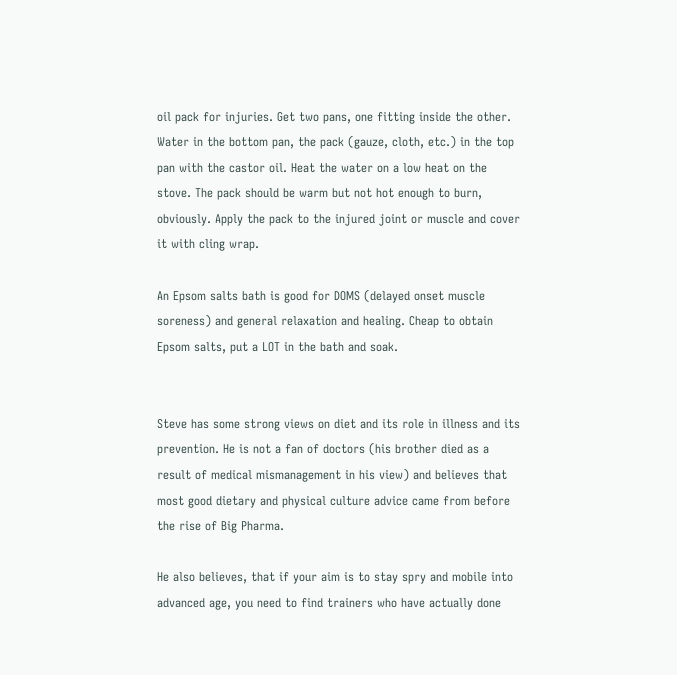oil pack for injuries. Get two pans, one fitting inside the other. Water in the bottom pan, the pack (gauze, cloth, etc.) in the top pan with the castor oil. Heat the water on a low heat on the stove. The pack should be warm but not hot enough to burn, obviously. Apply the pack to the injured joint or muscle and cover it with cling wrap.

An Epsom salts bath is good for DOMS (delayed onset muscle soreness) and general relaxation and healing. Cheap to obtain Epsom salts, put a LOT in the bath and soak.


Steve has some strong views on diet and its role in illness and its prevention. He is not a fan of doctors (his brother died as a result of medical mismanagement in his view) and believes that most good dietary and physical culture advice came from before the rise of Big Pharma.

He also believes, that if your aim is to stay spry and mobile into advanced age, you need to find trainers who have actually done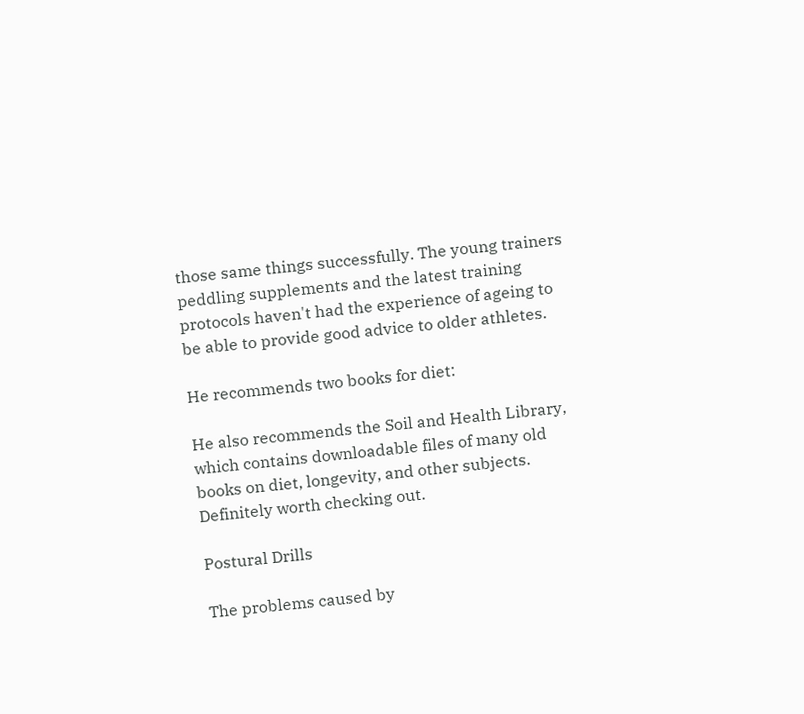those same things successfully. The young trainers peddling supplements and the latest training protocols haven't had the experience of ageing to be able to provide good advice to older athletes.

He recommends two books for diet:

He also recommends the Soil and Health Library, which contains downloadable files of many old books on diet, longevity, and other subjects. Definitely worth checking out.

Postural Drills

The problems caused by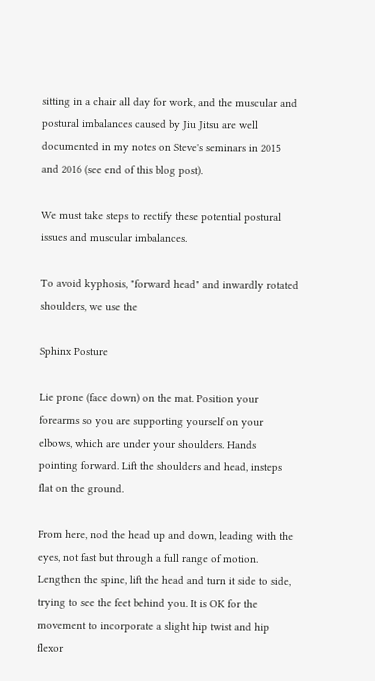sitting in a chair all day for work, and the muscular and postural imbalances caused by Jiu Jitsu are well documented in my notes on Steve's seminars in 2015 and 2016 (see end of this blog post).

We must take steps to rectify these potential postural issues and muscular imbalances.

To avoid kyphosis, "forward head" and inwardly rotated shoulders, we use the

Sphinx Posture

Lie prone (face down) on the mat. Position your forearms so you are supporting yourself on your  elbows, which are under your shoulders. Hands pointing forward. Lift the shoulders and head, insteps flat on the ground.

From here, nod the head up and down, leading with the eyes, not fast but through a full range of motion. Lengthen the spine, lift the head and turn it side to side, trying to see the feet behind you. It is OK for the movement to incorporate a slight hip twist and hip flexor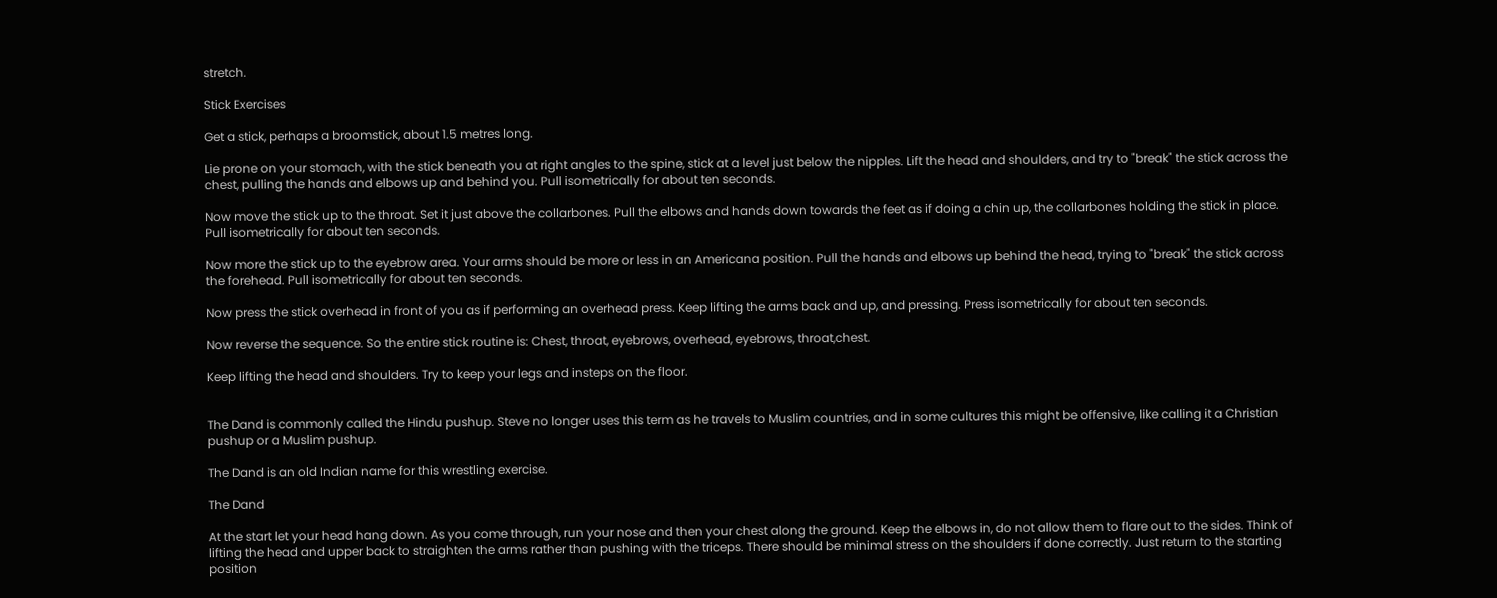stretch.

Stick Exercises

Get a stick, perhaps a broomstick, about 1.5 metres long.

Lie prone on your stomach, with the stick beneath you at right angles to the spine, stick at a level just below the nipples. Lift the head and shoulders, and try to "break" the stick across the chest, pulling the hands and elbows up and behind you. Pull isometrically for about ten seconds.

Now move the stick up to the throat. Set it just above the collarbones. Pull the elbows and hands down towards the feet as if doing a chin up, the collarbones holding the stick in place. Pull isometrically for about ten seconds.

Now more the stick up to the eyebrow area. Your arms should be more or less in an Americana position. Pull the hands and elbows up behind the head, trying to "break" the stick across the forehead. Pull isometrically for about ten seconds.

Now press the stick overhead in front of you as if performing an overhead press. Keep lifting the arms back and up, and pressing. Press isometrically for about ten seconds.

Now reverse the sequence. So the entire stick routine is: Chest, throat, eyebrows, overhead, eyebrows, throat,chest.

Keep lifting the head and shoulders. Try to keep your legs and insteps on the floor.


The Dand is commonly called the Hindu pushup. Steve no longer uses this term as he travels to Muslim countries, and in some cultures this might be offensive, like calling it a Christian pushup or a Muslim pushup.

The Dand is an old Indian name for this wrestling exercise.

The Dand

At the start let your head hang down. As you come through, run your nose and then your chest along the ground. Keep the elbows in, do not allow them to flare out to the sides. Think of lifting the head and upper back to straighten the arms rather than pushing with the triceps. There should be minimal stress on the shoulders if done correctly. Just return to the starting position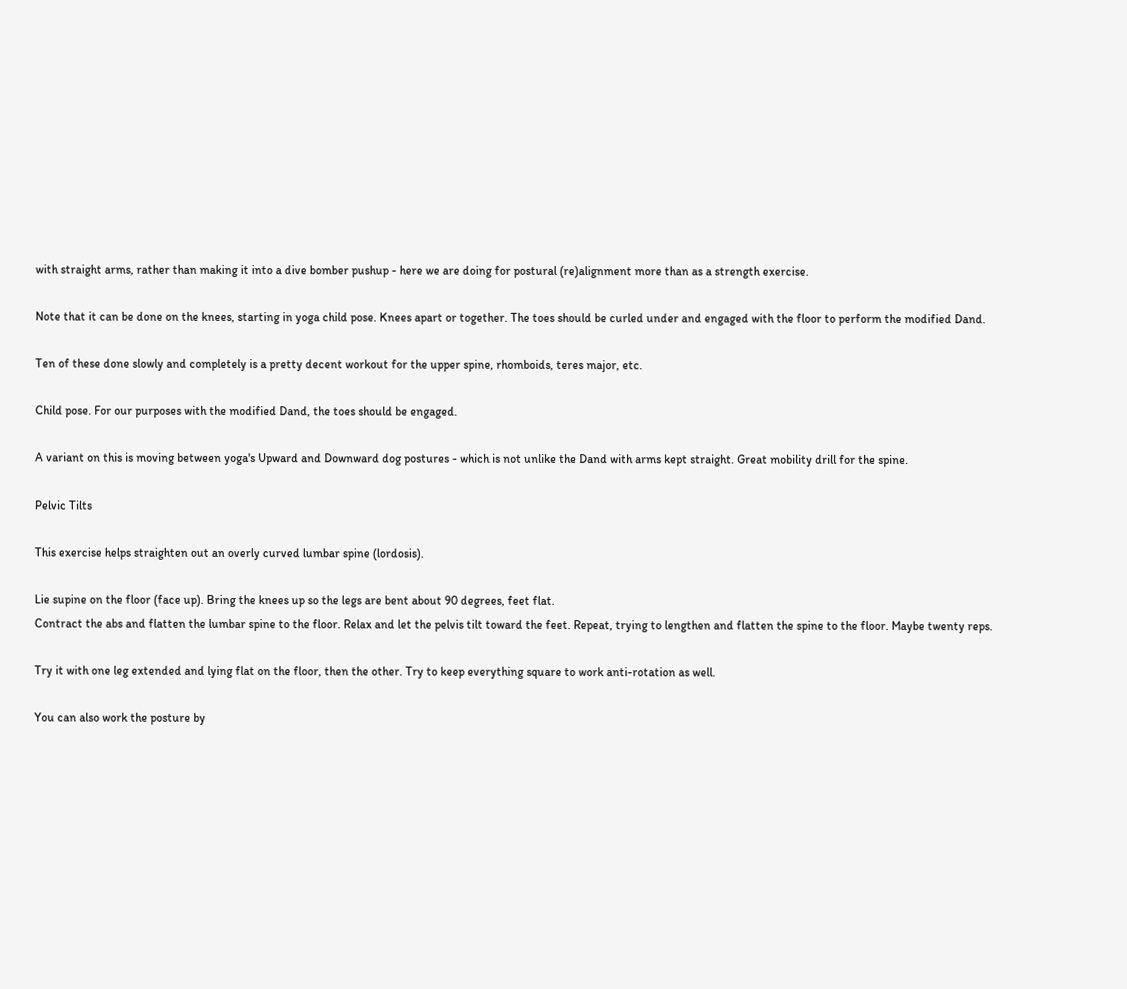with straight arms, rather than making it into a dive bomber pushup - here we are doing for postural (re)alignment more than as a strength exercise.

Note that it can be done on the knees, starting in yoga child pose. Knees apart or together. The toes should be curled under and engaged with the floor to perform the modified Dand.

Ten of these done slowly and completely is a pretty decent workout for the upper spine, rhomboids, teres major, etc.

Child pose. For our purposes with the modified Dand, the toes should be engaged.

A variant on this is moving between yoga's Upward and Downward dog postures - which is not unlike the Dand with arms kept straight. Great mobility drill for the spine.

Pelvic Tilts

This exercise helps straighten out an overly curved lumbar spine (lordosis).

Lie supine on the floor (face up). Bring the knees up so the legs are bent about 90 degrees, feet flat.
Contract the abs and flatten the lumbar spine to the floor. Relax and let the pelvis tilt toward the feet. Repeat, trying to lengthen and flatten the spine to the floor. Maybe twenty reps.

Try it with one leg extended and lying flat on the floor, then the other. Try to keep everything square to work anti-rotation as well.

You can also work the posture by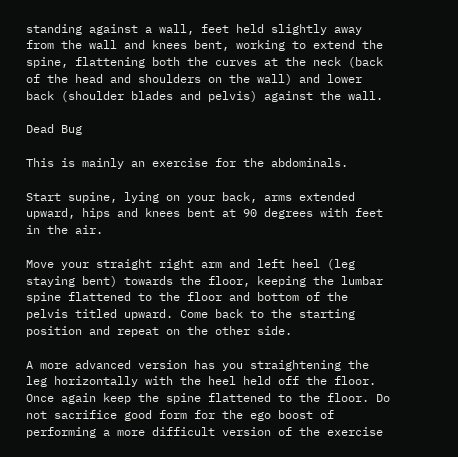standing against a wall, feet held slightly away from the wall and knees bent, working to extend the spine, flattening both the curves at the neck (back of the head and shoulders on the wall) and lower back (shoulder blades and pelvis) against the wall.

Dead Bug

This is mainly an exercise for the abdominals.

Start supine, lying on your back, arms extended upward, hips and knees bent at 90 degrees with feet in the air.

Move your straight right arm and left heel (leg staying bent) towards the floor, keeping the lumbar spine flattened to the floor and bottom of the pelvis titled upward. Come back to the starting position and repeat on the other side.

A more advanced version has you straightening the leg horizontally with the heel held off the floor. Once again keep the spine flattened to the floor. Do not sacrifice good form for the ego boost of performing a more difficult version of the exercise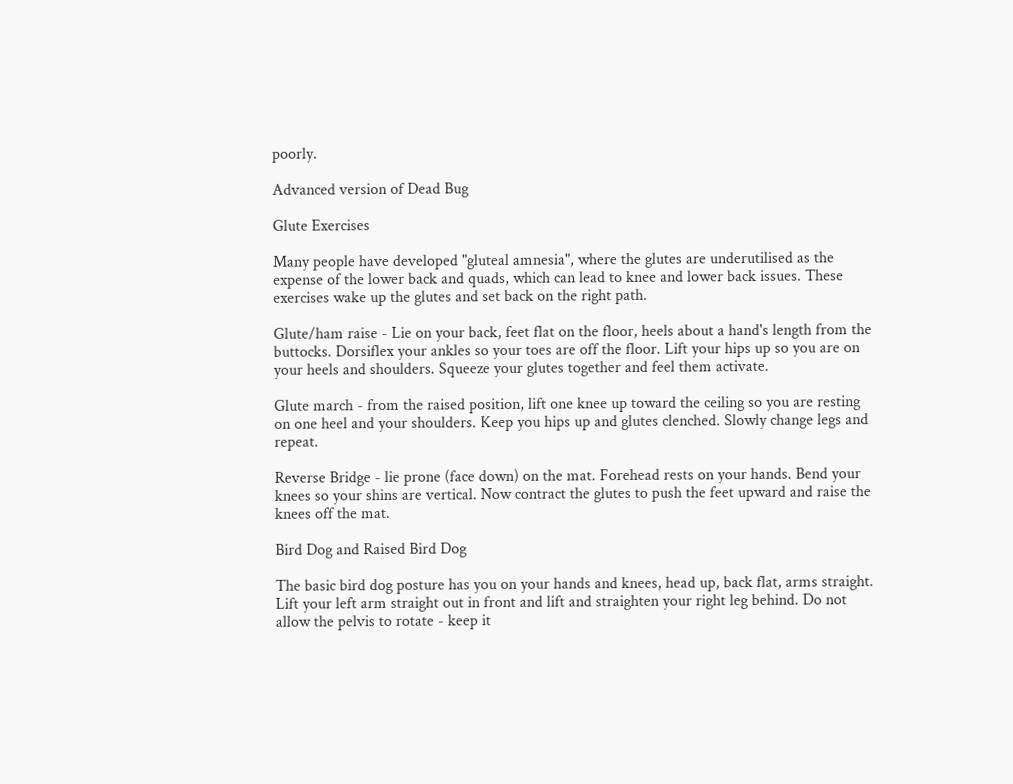poorly.

Advanced version of Dead Bug

Glute Exercises

Many people have developed "gluteal amnesia", where the glutes are underutilised as the expense of the lower back and quads, which can lead to knee and lower back issues. These exercises wake up the glutes and set back on the right path.

Glute/ham raise - Lie on your back, feet flat on the floor, heels about a hand's length from the buttocks. Dorsiflex your ankles so your toes are off the floor. Lift your hips up so you are on your heels and shoulders. Squeeze your glutes together and feel them activate.

Glute march - from the raised position, lift one knee up toward the ceiling so you are resting on one heel and your shoulders. Keep you hips up and glutes clenched. Slowly change legs and repeat.

Reverse Bridge - lie prone (face down) on the mat. Forehead rests on your hands. Bend your knees so your shins are vertical. Now contract the glutes to push the feet upward and raise the knees off the mat.

Bird Dog and Raised Bird Dog

The basic bird dog posture has you on your hands and knees, head up, back flat, arms straight. Lift your left arm straight out in front and lift and straighten your right leg behind. Do not allow the pelvis to rotate - keep it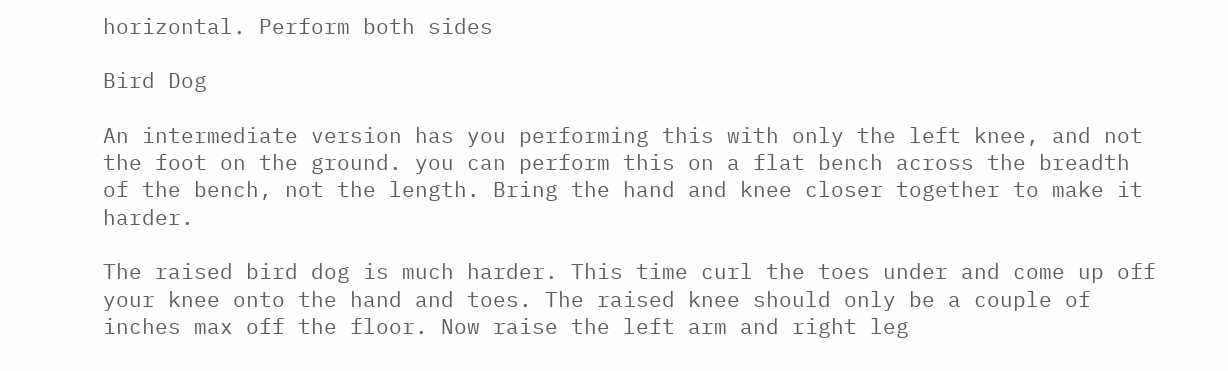horizontal. Perform both sides

Bird Dog

An intermediate version has you performing this with only the left knee, and not the foot on the ground. you can perform this on a flat bench across the breadth of the bench, not the length. Bring the hand and knee closer together to make it harder.

The raised bird dog is much harder. This time curl the toes under and come up off your knee onto the hand and toes. The raised knee should only be a couple of inches max off the floor. Now raise the left arm and right leg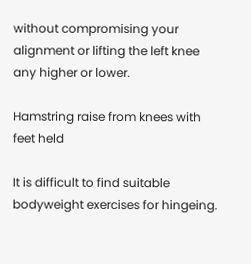without compromising your alignment or lifting the left knee any higher or lower.

Hamstring raise from knees with feet held

It is difficult to find suitable bodyweight exercises for hingeing.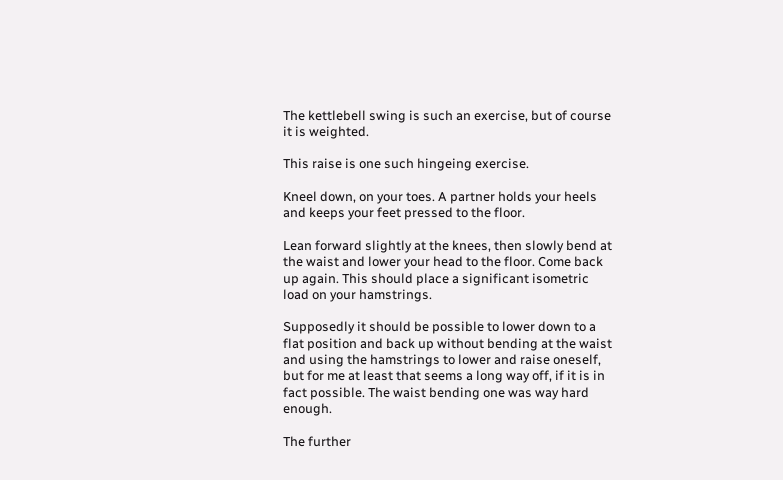The kettlebell swing is such an exercise, but of course it is weighted.

This raise is one such hingeing exercise.

Kneel down, on your toes. A partner holds your heels and keeps your feet pressed to the floor.

Lean forward slightly at the knees, then slowly bend at the waist and lower your head to the floor. Come back up again. This should place a significant isometric load on your hamstrings.

Supposedly it should be possible to lower down to a flat position and back up without bending at the waist and using the hamstrings to lower and raise oneself, but for me at least that seems a long way off, if it is in fact possible. The waist bending one was way hard enough.

The further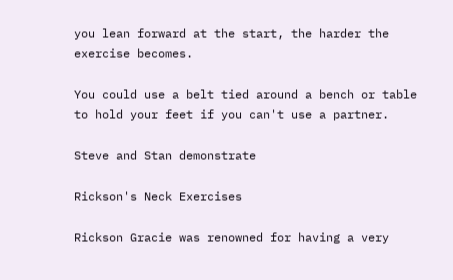you lean forward at the start, the harder the exercise becomes.

You could use a belt tied around a bench or table to hold your feet if you can't use a partner.

Steve and Stan demonstrate

Rickson's Neck Exercises

Rickson Gracie was renowned for having a very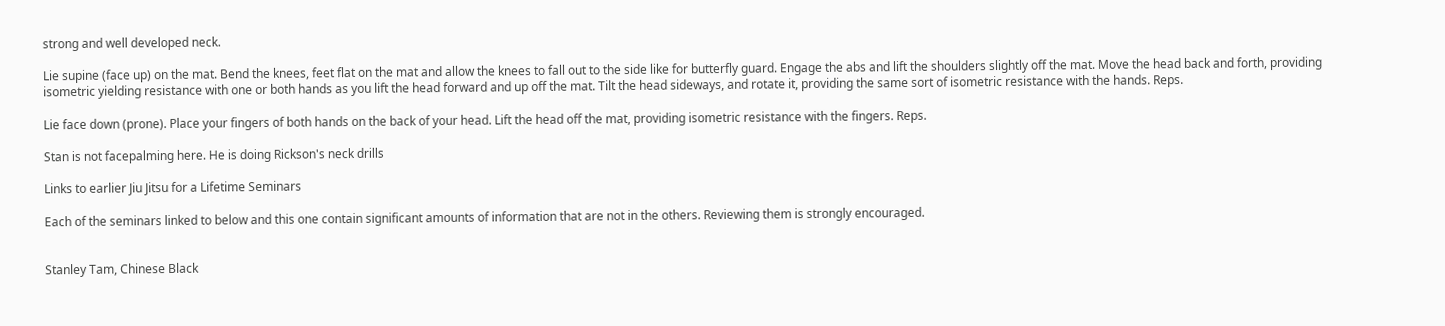strong and well developed neck.

Lie supine (face up) on the mat. Bend the knees, feet flat on the mat and allow the knees to fall out to the side like for butterfly guard. Engage the abs and lift the shoulders slightly off the mat. Move the head back and forth, providing isometric yielding resistance with one or both hands as you lift the head forward and up off the mat. Tilt the head sideways, and rotate it, providing the same sort of isometric resistance with the hands. Reps.

Lie face down (prone). Place your fingers of both hands on the back of your head. Lift the head off the mat, providing isometric resistance with the fingers. Reps.

Stan is not facepalming here. He is doing Rickson's neck drills

Links to earlier Jiu Jitsu for a Lifetime Seminars

Each of the seminars linked to below and this one contain significant amounts of information that are not in the others. Reviewing them is strongly encouraged.


Stanley Tam, Chinese Black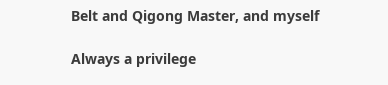Belt and Qigong Master, and myself

Always a privilege